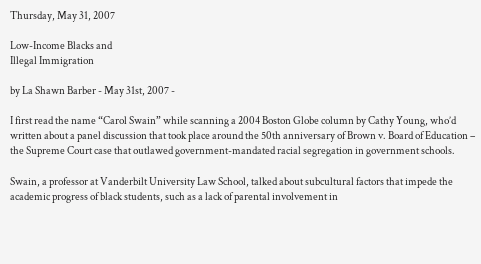Thursday, May 31, 2007

Low-Income Blacks and
Illegal Immigration

by La Shawn Barber - May 31st, 2007 -

I first read the name “Carol Swain” while scanning a 2004 Boston Globe column by Cathy Young, who’d written about a panel discussion that took place around the 50th anniversary of Brown v. Board of Education – the Supreme Court case that outlawed government-mandated racial segregation in government schools.

Swain, a professor at Vanderbilt University Law School, talked about subcultural factors that impede the academic progress of black students, such as a lack of parental involvement in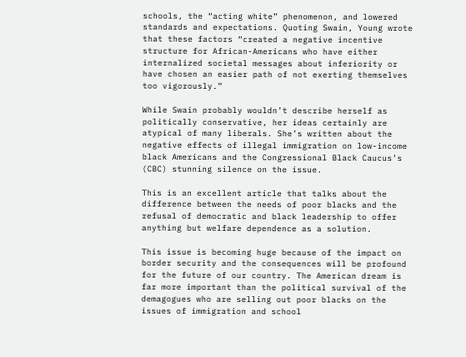schools, the “acting white” phenomenon, and lowered standards and expectations. Quoting Swain, Young wrote that these factors “created a negative incentive structure for African-Americans who have either internalized societal messages about inferiority or have chosen an easier path of not exerting themselves too vigorously.”

While Swain probably wouldn’t describe herself as politically conservative, her ideas certainly are atypical of many liberals. She’s written about the negative effects of illegal immigration on low-income black Americans and the Congressional Black Caucus’s (CBC) stunning silence on the issue.

This is an excellent article that talks about the difference between the needs of poor blacks and the refusal of democratic and black leadership to offer anything but welfare dependence as a solution.

This issue is becoming huge because of the impact on border security and the consequences will be profound for the future of our country. The American dream is far more important than the political survival of the demagogues who are selling out poor blacks on the issues of immigration and school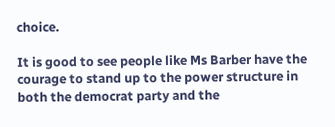choice.

It is good to see people like Ms Barber have the courage to stand up to the power structure in both the democrat party and the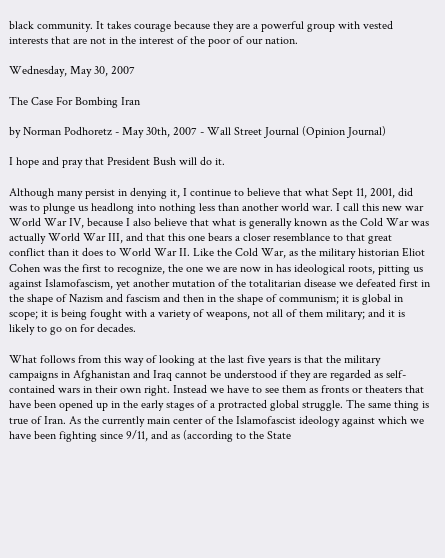black community. It takes courage because they are a powerful group with vested interests that are not in the interest of the poor of our nation.

Wednesday, May 30, 2007

The Case For Bombing Iran

by Norman Podhoretz - May 30th, 2007 - Wall Street Journal (Opinion Journal)

I hope and pray that President Bush will do it.

Although many persist in denying it, I continue to believe that what Sept 11, 2001, did was to plunge us headlong into nothing less than another world war. I call this new war World War IV, because I also believe that what is generally known as the Cold War was actually World War III, and that this one bears a closer resemblance to that great conflict than it does to World War II. Like the Cold War, as the military historian Eliot Cohen was the first to recognize, the one we are now in has ideological roots, pitting us against Islamofascism, yet another mutation of the totalitarian disease we defeated first in the shape of Nazism and fascism and then in the shape of communism; it is global in scope; it is being fought with a variety of weapons, not all of them military; and it is likely to go on for decades.

What follows from this way of looking at the last five years is that the military campaigns in Afghanistan and Iraq cannot be understood if they are regarded as self-contained wars in their own right. Instead we have to see them as fronts or theaters that have been opened up in the early stages of a protracted global struggle. The same thing is true of Iran. As the currently main center of the Islamofascist ideology against which we have been fighting since 9/11, and as (according to the State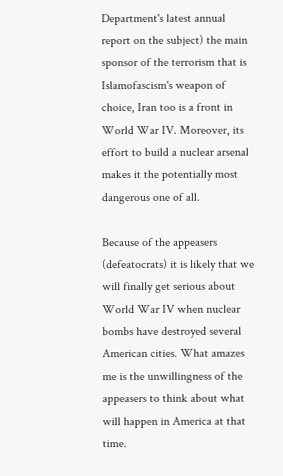Department's latest annual report on the subject) the main sponsor of the terrorism that is Islamofascism's weapon of choice, Iran too is a front in World War IV. Moreover, its effort to build a nuclear arsenal makes it the potentially most dangerous one of all.

Because of the appeasers (defeatocrats) it is likely that we will finally get serious about World War IV when nuclear bombs have destroyed several American cities. What amazes me is the unwillingness of the appeasers to think about what will happen in America at that time.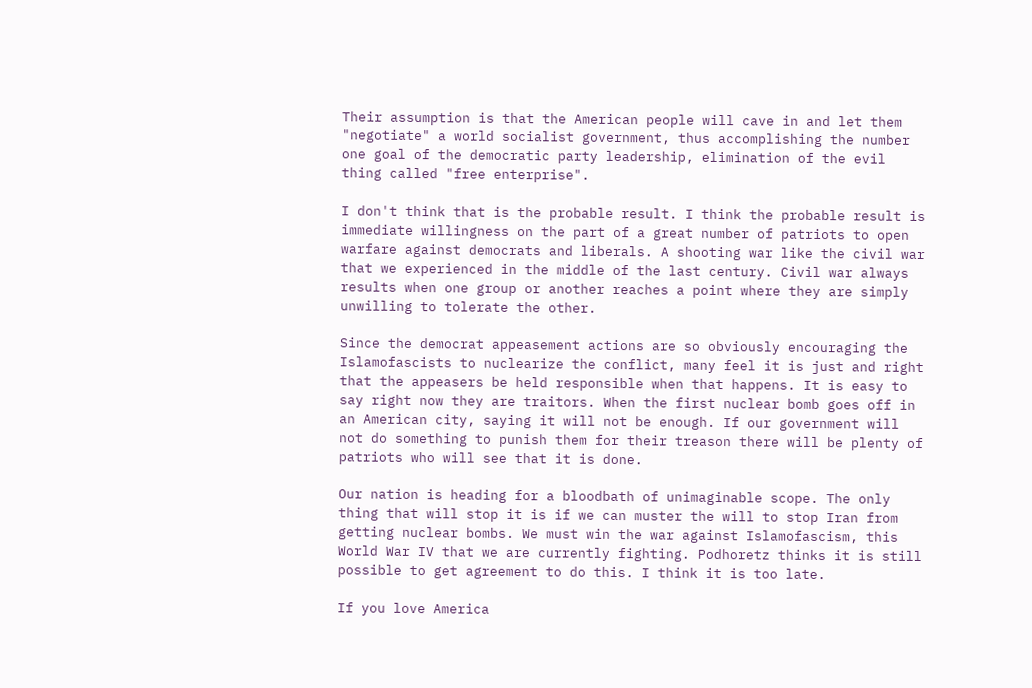Their assumption is that the American people will cave in and let them "negotiate" a world socialist government, thus accomplishing the number one goal of the democratic party leadership, elimination of the evil thing called "free enterprise".

I don't think that is the probable result. I think the probable result is immediate willingness on the part of a great number of patriots to open warfare against democrats and liberals. A shooting war like the civil war that we experienced in the middle of the last century. Civil war always results when one group or another reaches a point where they are simply unwilling to tolerate the other.

Since the democrat appeasement actions are so obviously encouraging the Islamofascists to nuclearize the conflict, many feel it is just and right that the appeasers be held responsible when that happens. It is easy to say right now they are traitors. When the first nuclear bomb goes off in an American city, saying it will not be enough. If our government will not do something to punish them for their treason there will be plenty of patriots who will see that it is done.

Our nation is heading for a bloodbath of unimaginable scope. The only thing that will stop it is if we can muster the will to stop Iran from getting nuclear bombs. We must win the war against Islamofascism, this World War IV that we are currently fighting. Podhoretz thinks it is still possible to get agreement to do this. I think it is too late.

If you love America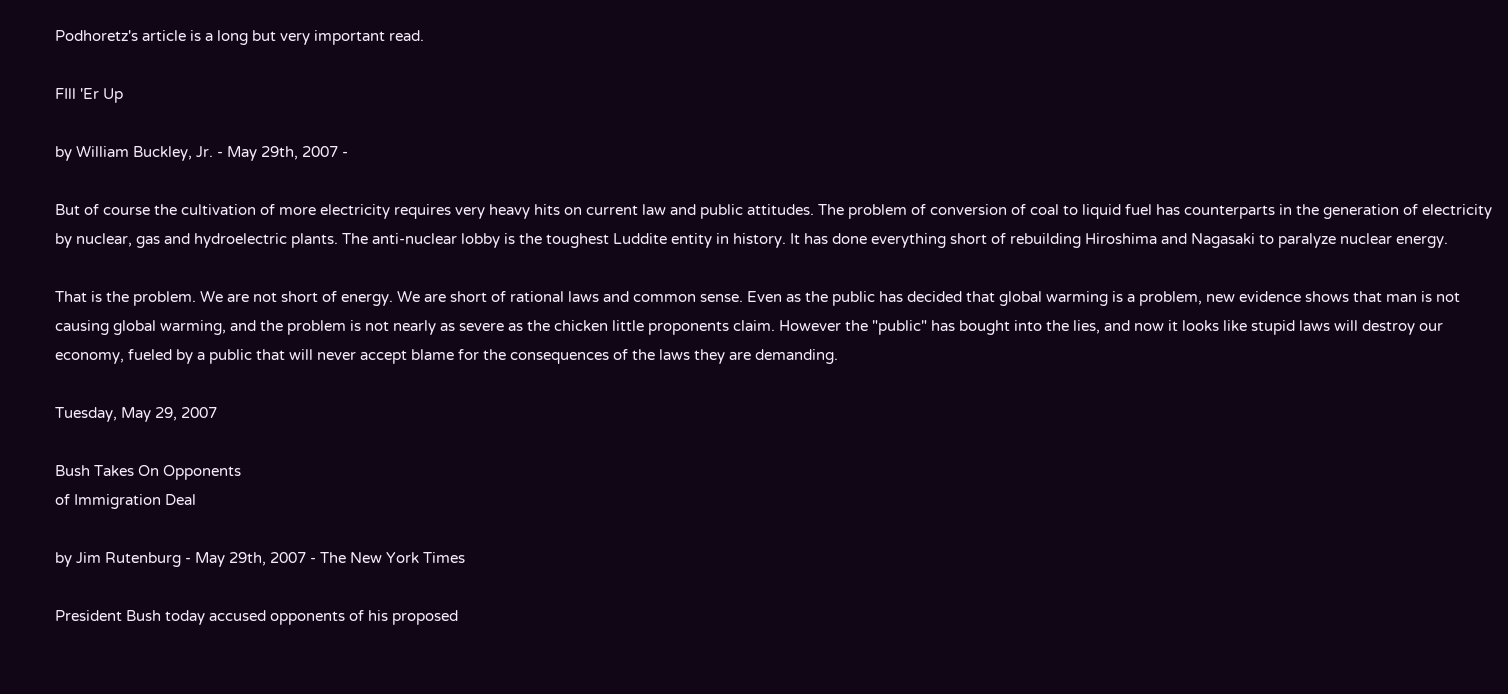Podhoretz's article is a long but very important read.

FIll 'Er Up

by William Buckley, Jr. - May 29th, 2007 -

But of course the cultivation of more electricity requires very heavy hits on current law and public attitudes. The problem of conversion of coal to liquid fuel has counterparts in the generation of electricity by nuclear, gas and hydroelectric plants. The anti-nuclear lobby is the toughest Luddite entity in history. It has done everything short of rebuilding Hiroshima and Nagasaki to paralyze nuclear energy.

That is the problem. We are not short of energy. We are short of rational laws and common sense. Even as the public has decided that global warming is a problem, new evidence shows that man is not causing global warming, and the problem is not nearly as severe as the chicken little proponents claim. However the "public" has bought into the lies, and now it looks like stupid laws will destroy our economy, fueled by a public that will never accept blame for the consequences of the laws they are demanding.

Tuesday, May 29, 2007

Bush Takes On Opponents
of Immigration Deal

by Jim Rutenburg - May 29th, 2007 - The New York Times

President Bush today accused opponents of his proposed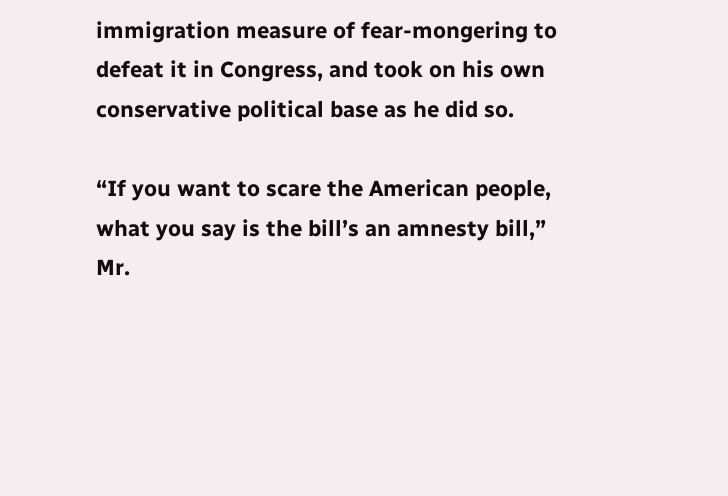immigration measure of fear-mongering to defeat it in Congress, and took on his own conservative political base as he did so.

“If you want to scare the American people, what you say is the bill’s an amnesty bill,” Mr.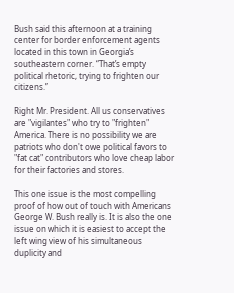Bush said this afternoon at a training center for border enforcement agents located in this town in Georgia’s southeastern corner. “That’s empty political rhetoric, trying to frighten our citizens.”

Right Mr. President. All us conservatives are "vigilantes" who try to "frighten" America. There is no possibility we are patriots who don't owe political favors to "fat cat" contributors who love cheap labor for their factories and stores.

This one issue is the most compelling proof of how out of touch with Americans George W. Bush really is. It is also the one issue on which it is easiest to accept the left wing view of his simultaneous duplicity and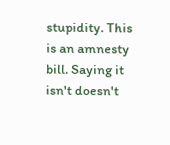stupidity. This is an amnesty bill. Saying it isn't doesn't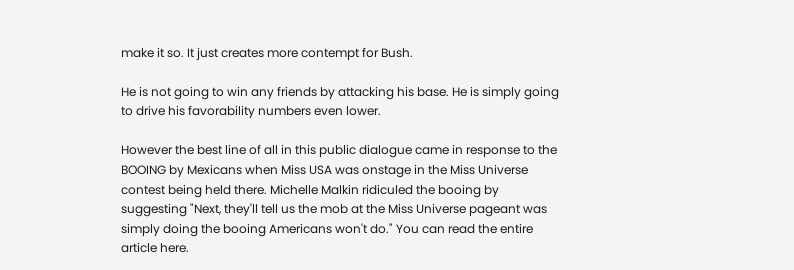make it so. It just creates more contempt for Bush.

He is not going to win any friends by attacking his base. He is simply going to drive his favorability numbers even lower.

However the best line of all in this public dialogue came in response to the BOOING by Mexicans when Miss USA was onstage in the Miss Universe contest being held there. Michelle Malkin ridiculed the booing by suggesting "Next, they'll tell us the mob at the Miss Universe pageant was simply doing the booing Americans won't do." You can read the entire article here.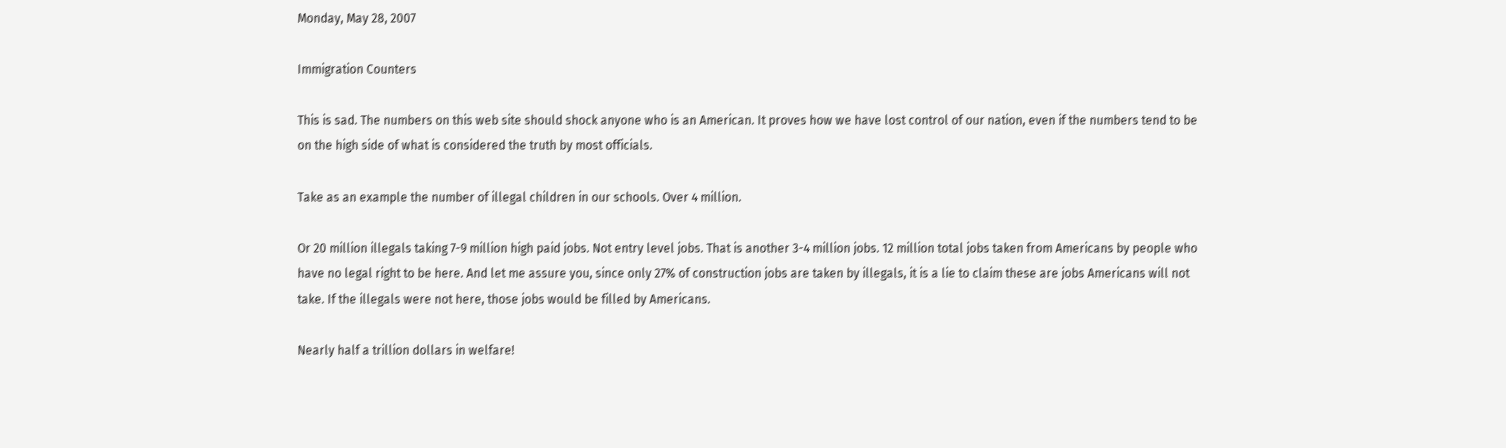Monday, May 28, 2007

Immigration Counters

This is sad. The numbers on this web site should shock anyone who is an American. It proves how we have lost control of our nation, even if the numbers tend to be on the high side of what is considered the truth by most officials.

Take as an example the number of illegal children in our schools. Over 4 million.

Or 20 million illegals taking 7-9 million high paid jobs. Not entry level jobs. That is another 3-4 million jobs. 12 million total jobs taken from Americans by people who have no legal right to be here. And let me assure you, since only 27% of construction jobs are taken by illegals, it is a lie to claim these are jobs Americans will not take. If the illegals were not here, those jobs would be filled by Americans.

Nearly half a trillion dollars in welfare!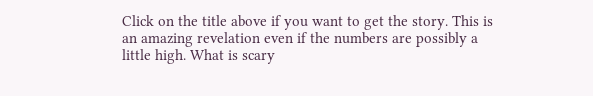Click on the title above if you want to get the story. This is an amazing revelation even if the numbers are possibly a little high. What is scary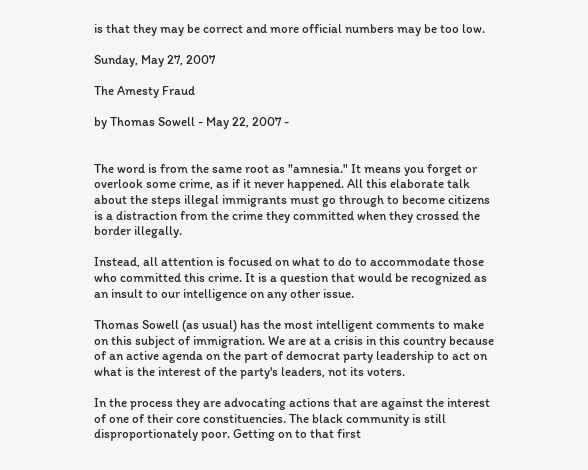is that they may be correct and more official numbers may be too low.

Sunday, May 27, 2007

The Amesty Fraud

by Thomas Sowell - May 22, 2007 -


The word is from the same root as "amnesia." It means you forget or overlook some crime, as if it never happened. All this elaborate talk about the steps illegal immigrants must go through to become citizens is a distraction from the crime they committed when they crossed the border illegally.

Instead, all attention is focused on what to do to accommodate those who committed this crime. It is a question that would be recognized as an insult to our intelligence on any other issue.

Thomas Sowell (as usual) has the most intelligent comments to make on this subject of immigration. We are at a crisis in this country because of an active agenda on the part of democrat party leadership to act on what is the interest of the party's leaders, not its voters.

In the process they are advocating actions that are against the interest of one of their core constituencies. The black community is still disproportionately poor. Getting on to that first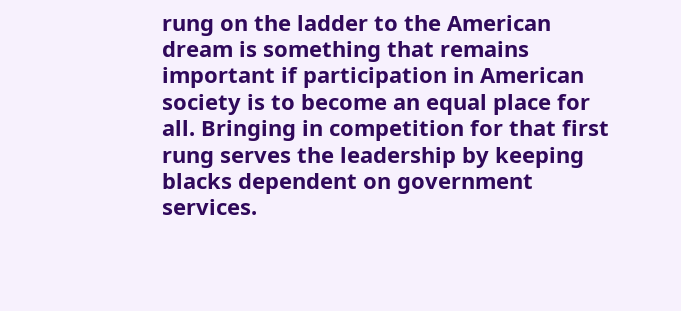rung on the ladder to the American dream is something that remains important if participation in American society is to become an equal place for all. Bringing in competition for that first rung serves the leadership by keeping blacks dependent on government services.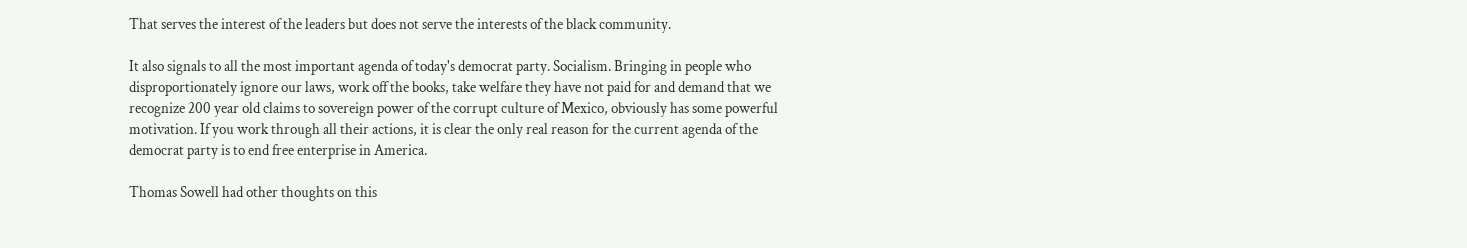That serves the interest of the leaders but does not serve the interests of the black community.

It also signals to all the most important agenda of today's democrat party. Socialism. Bringing in people who disproportionately ignore our laws, work off the books, take welfare they have not paid for and demand that we recognize 200 year old claims to sovereign power of the corrupt culture of Mexico, obviously has some powerful motivation. If you work through all their actions, it is clear the only real reason for the current agenda of the democrat party is to end free enterprise in America.

Thomas Sowell had other thoughts on this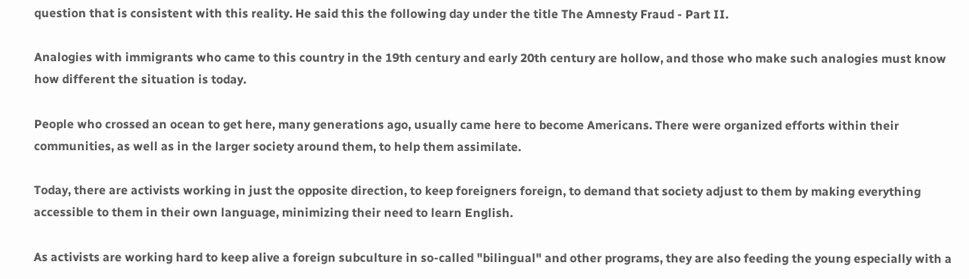question that is consistent with this reality. He said this the following day under the title The Amnesty Fraud - Part II.

Analogies with immigrants who came to this country in the 19th century and early 20th century are hollow, and those who make such analogies must know how different the situation is today.

People who crossed an ocean to get here, many generations ago, usually came here to become Americans. There were organized efforts within their communities, as well as in the larger society around them, to help them assimilate.

Today, there are activists working in just the opposite direction, to keep foreigners foreign, to demand that society adjust to them by making everything accessible to them in their own language, minimizing their need to learn English.

As activists are working hard to keep alive a foreign subculture in so-called "bilingual" and other programs, they are also feeding the young especially with a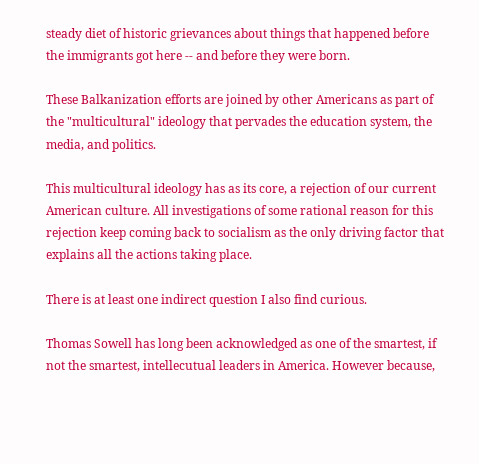steady diet of historic grievances about things that happened before the immigrants got here -- and before they were born.

These Balkanization efforts are joined by other Americans as part of the "multicultural" ideology that pervades the education system, the media, and politics.

This multicultural ideology has as its core, a rejection of our current American culture. All investigations of some rational reason for this rejection keep coming back to socialism as the only driving factor that explains all the actions taking place.

There is at least one indirect question I also find curious.

Thomas Sowell has long been acknowledged as one of the smartest, if not the smartest, intellecutual leaders in America. However because,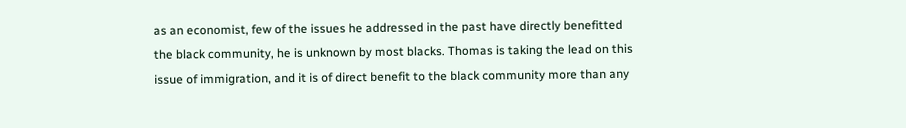as an economist, few of the issues he addressed in the past have directly benefitted the black community, he is unknown by most blacks. Thomas is taking the lead on this issue of immigration, and it is of direct benefit to the black community more than any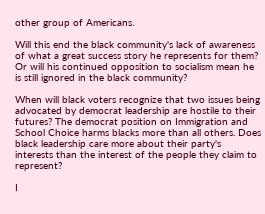other group of Americans.

Will this end the black community's lack of awareness of what a great success story he represents for them? Or will his continued opposition to socialism mean he is still ignored in the black community?

When will black voters recognize that two issues being advocated by democrat leadership are hostile to their futures? The democrat position on Immigration and School Choice harms blacks more than all others. Does black leadership care more about their party's interests than the interest of the people they claim to represent?

I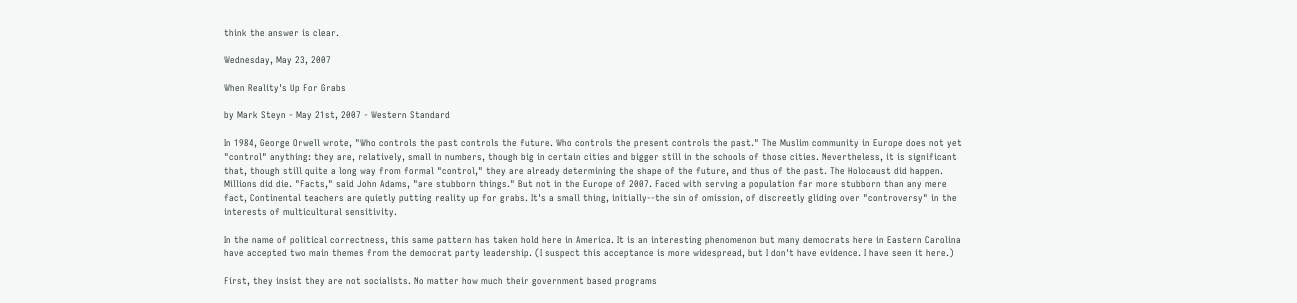think the answer is clear.

Wednesday, May 23, 2007

When Reality's Up For Grabs

by Mark Steyn - May 21st, 2007 - Western Standard

In 1984, George Orwell wrote, "Who controls the past controls the future. Who controls the present controls the past." The Muslim community in Europe does not yet "control" anything: they are, relatively, small in numbers, though big in certain cities and bigger still in the schools of those cities. Nevertheless, it is significant that, though still quite a long way from formal "control," they are already determining the shape of the future, and thus of the past. The Holocaust did happen. Millions did die. "Facts," said John Adams, "are stubborn things." But not in the Europe of 2007. Faced with serving a population far more stubborn than any mere fact, Continental teachers are quietly putting reality up for grabs. It's a small thing, initially--the sin of omission, of discreetly gliding over "controversy" in the interests of multicultural sensitivity.

In the name of political correctness, this same pattern has taken hold here in America. It is an interesting phenomenon but many democrats here in Eastern Carolina have accepted two main themes from the democrat party leadership. (I suspect this acceptance is more widespread, but I don't have evidence. I have seen it here.)

First, they insist they are not socialists. No matter how much their government based programs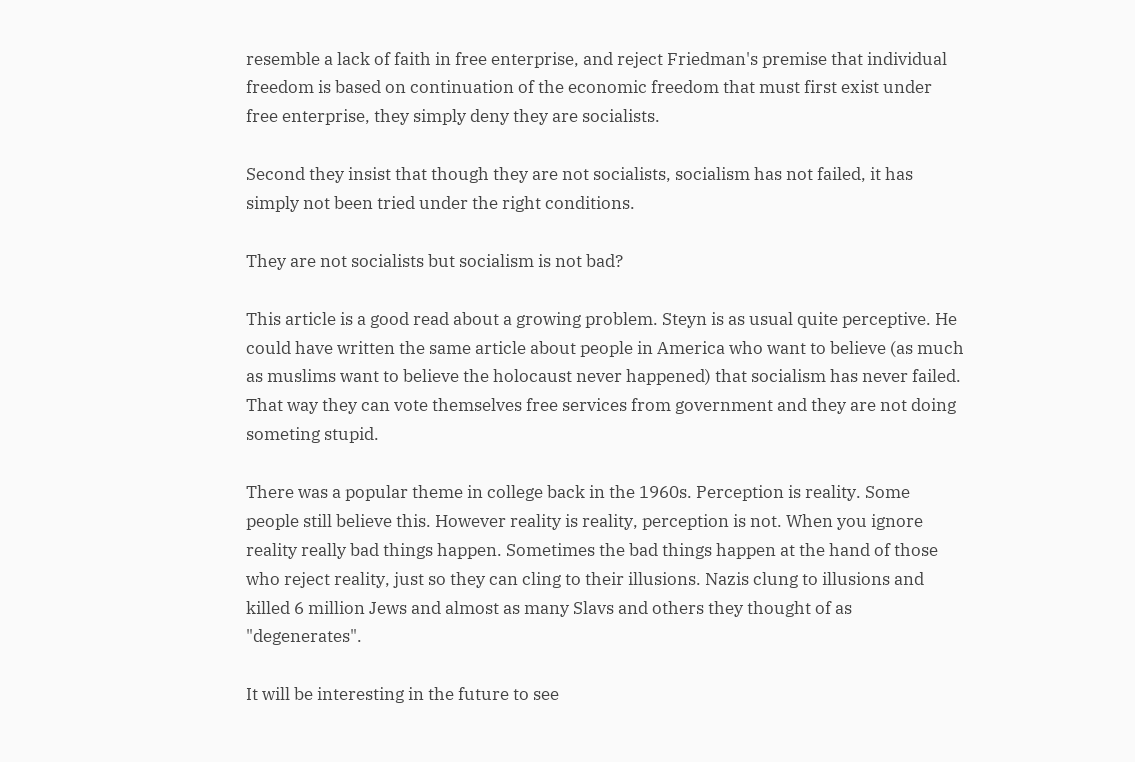resemble a lack of faith in free enterprise, and reject Friedman's premise that individual freedom is based on continuation of the economic freedom that must first exist under free enterprise, they simply deny they are socialists.

Second they insist that though they are not socialists, socialism has not failed, it has simply not been tried under the right conditions.

They are not socialists but socialism is not bad?

This article is a good read about a growing problem. Steyn is as usual quite perceptive. He could have written the same article about people in America who want to believe (as much as muslims want to believe the holocaust never happened) that socialism has never failed. That way they can vote themselves free services from government and they are not doing someting stupid.

There was a popular theme in college back in the 1960s. Perception is reality. Some people still believe this. However reality is reality, perception is not. When you ignore reality really bad things happen. Sometimes the bad things happen at the hand of those who reject reality, just so they can cling to their illusions. Nazis clung to illusions and killed 6 million Jews and almost as many Slavs and others they thought of as "degenerates".

It will be interesting in the future to see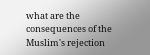what are the consequences of the Muslim's rejection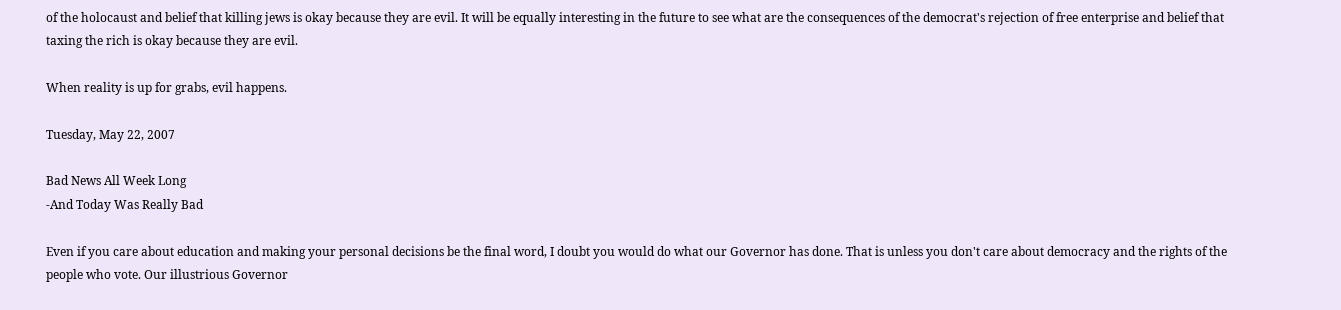of the holocaust and belief that killing jews is okay because they are evil. It will be equally interesting in the future to see what are the consequences of the democrat's rejection of free enterprise and belief that taxing the rich is okay because they are evil.

When reality is up for grabs, evil happens.

Tuesday, May 22, 2007

Bad News All Week Long
-And Today Was Really Bad

Even if you care about education and making your personal decisions be the final word, I doubt you would do what our Governor has done. That is unless you don't care about democracy and the rights of the people who vote. Our illustrious Governor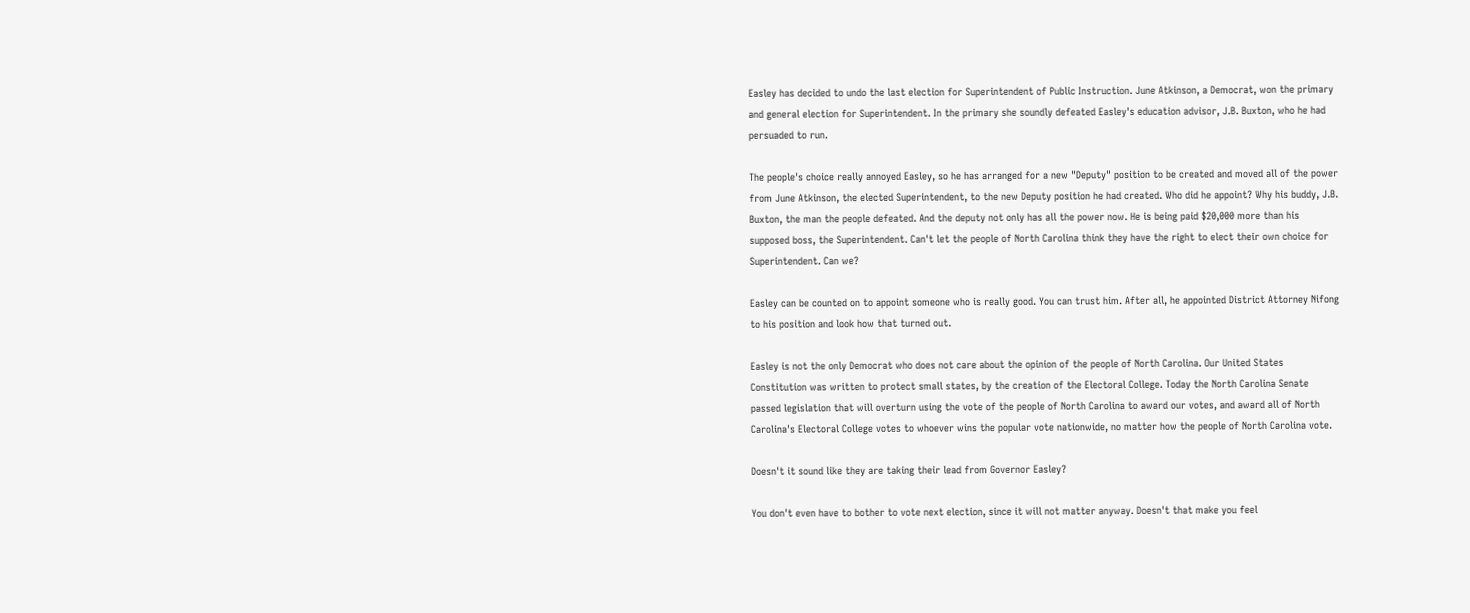Easley has decided to undo the last election for Superintendent of Public Instruction. June Atkinson, a Democrat, won the primary and general election for Superintendent. In the primary she soundly defeated Easley's education advisor, J.B. Buxton, who he had persuaded to run.

The people's choice really annoyed Easley, so he has arranged for a new "Deputy" position to be created and moved all of the power from June Atkinson, the elected Superintendent, to the new Deputy position he had created. Who did he appoint? Why his buddy, J.B. Buxton, the man the people defeated. And the deputy not only has all the power now. He is being paid $20,000 more than his supposed boss, the Superintendent. Can't let the people of North Carolina think they have the right to elect their own choice for Superintendent. Can we?

Easley can be counted on to appoint someone who is really good. You can trust him. After all, he appointed District Attorney Nifong to his position and look how that turned out.

Easley is not the only Democrat who does not care about the opinion of the people of North Carolina. Our United States Constitution was written to protect small states, by the creation of the Electoral College. Today the North Carolina Senate passed legislation that will overturn using the vote of the people of North Carolina to award our votes, and award all of North Carolina's Electoral College votes to whoever wins the popular vote nationwide, no matter how the people of North Carolina vote.

Doesn't it sound like they are taking their lead from Governor Easley?

You don't even have to bother to vote next election, since it will not matter anyway. Doesn't that make you feel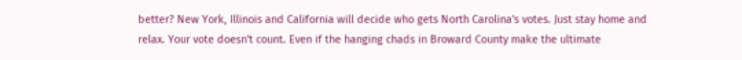better? New York, Illinois and California will decide who gets North Carolina's votes. Just stay home and relax. Your vote doesn't count. Even if the hanging chads in Broward County make the ultimate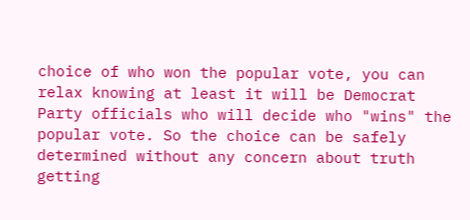choice of who won the popular vote, you can relax knowing at least it will be Democrat Party officials who will decide who "wins" the popular vote. So the choice can be safely determined without any concern about truth getting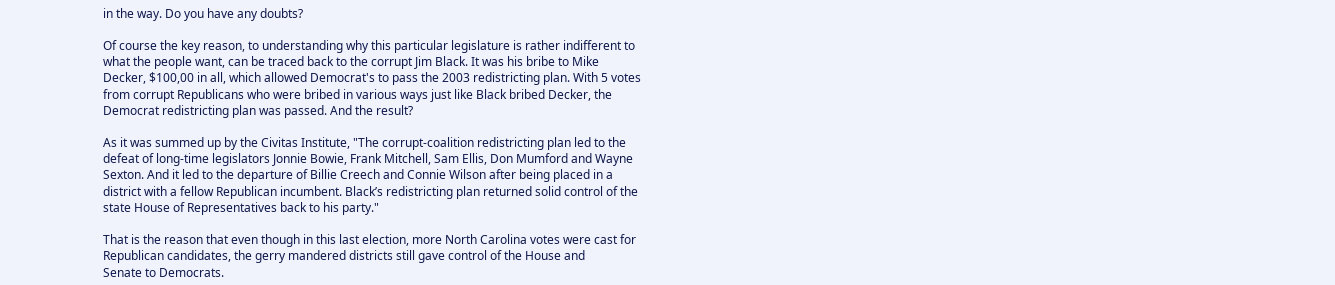in the way. Do you have any doubts?

Of course the key reason, to understanding why this particular legislature is rather indifferent to what the people want, can be traced back to the corrupt Jim Black. It was his bribe to Mike Decker, $100,00 in all, which allowed Democrat's to pass the 2003 redistricting plan. With 5 votes from corrupt Republicans who were bribed in various ways just like Black bribed Decker, the Democrat redistricting plan was passed. And the result?

As it was summed up by the Civitas Institute, "The corrupt-coalition redistricting plan led to the defeat of long-time legislators Jonnie Bowie, Frank Mitchell, Sam Ellis, Don Mumford and Wayne Sexton. And it led to the departure of Billie Creech and Connie Wilson after being placed in a district with a fellow Republican incumbent. Black’s redistricting plan returned solid control of the state House of Representatives back to his party."

That is the reason that even though in this last election, more North Carolina votes were cast for Republican candidates, the gerry mandered districts still gave control of the House and
Senate to Democrats.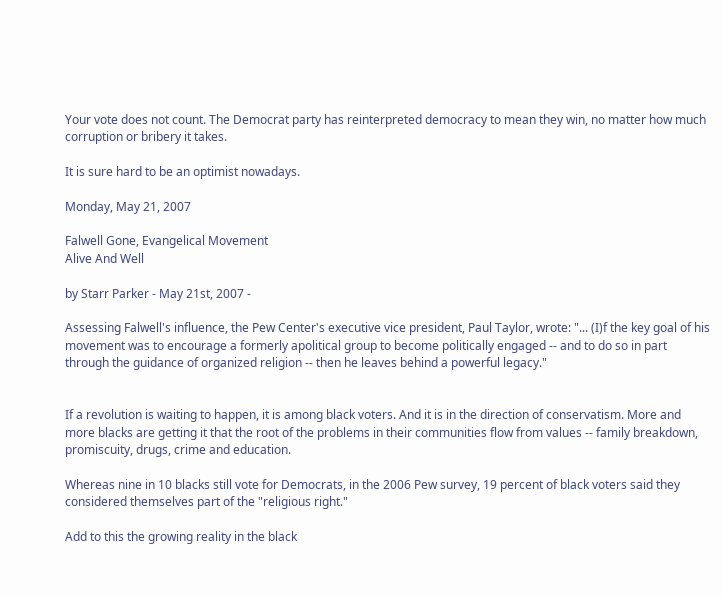Your vote does not count. The Democrat party has reinterpreted democracy to mean they win, no matter how much corruption or bribery it takes.

It is sure hard to be an optimist nowadays.

Monday, May 21, 2007

Falwell Gone, Evangelical Movement
Alive And Well

by Starr Parker - May 21st, 2007 -

Assessing Falwell's influence, the Pew Center's executive vice president, Paul Taylor, wrote: "... (I)f the key goal of his movement was to encourage a formerly apolitical group to become politically engaged -- and to do so in part through the guidance of organized religion -- then he leaves behind a powerful legacy."


If a revolution is waiting to happen, it is among black voters. And it is in the direction of conservatism. More and more blacks are getting it that the root of the problems in their communities flow from values -- family breakdown, promiscuity, drugs, crime and education.

Whereas nine in 10 blacks still vote for Democrats, in the 2006 Pew survey, 19 percent of black voters said they considered themselves part of the "religious right."

Add to this the growing reality in the black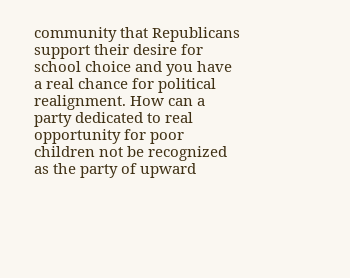community that Republicans support their desire for school choice and you have a real chance for political realignment. How can a party dedicated to real opportunity for poor children not be recognized as the party of upward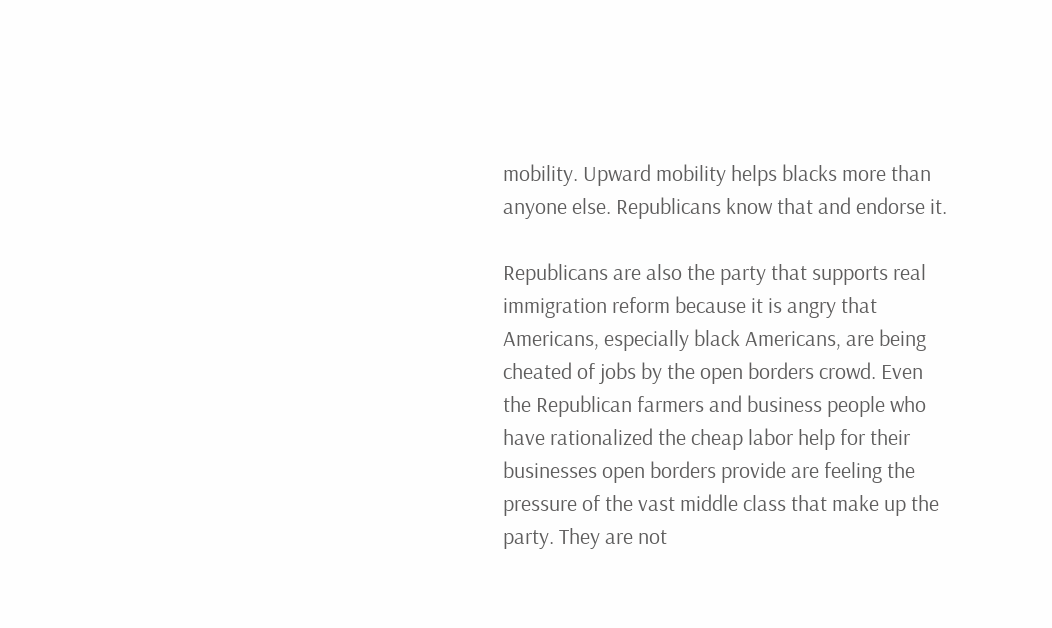mobility. Upward mobility helps blacks more than anyone else. Republicans know that and endorse it.

Republicans are also the party that supports real immigration reform because it is angry that Americans, especially black Americans, are being cheated of jobs by the open borders crowd. Even the Republican farmers and business people who have rationalized the cheap labor help for their businesses open borders provide are feeling the pressure of the vast middle class that make up the party. They are not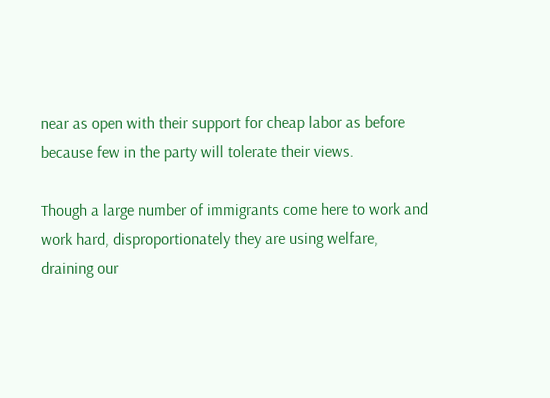near as open with their support for cheap labor as before because few in the party will tolerate their views.

Though a large number of immigrants come here to work and work hard, disproportionately they are using welfare, draining our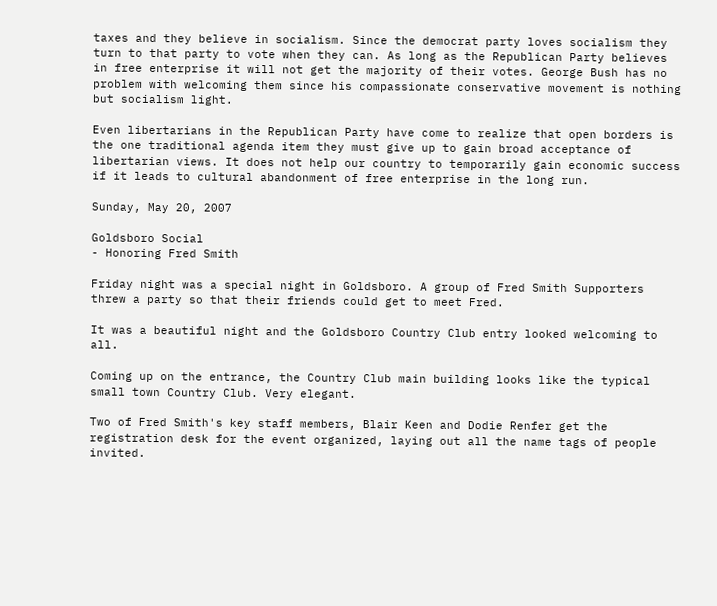taxes and they believe in socialism. Since the democrat party loves socialism they turn to that party to vote when they can. As long as the Republican Party believes in free enterprise it will not get the majority of their votes. George Bush has no problem with welcoming them since his compassionate conservative movement is nothing but socialism light.

Even libertarians in the Republican Party have come to realize that open borders is the one traditional agenda item they must give up to gain broad acceptance of libertarian views. It does not help our country to temporarily gain economic success if it leads to cultural abandonment of free enterprise in the long run.

Sunday, May 20, 2007

Goldsboro Social
- Honoring Fred Smith

Friday night was a special night in Goldsboro. A group of Fred Smith Supporters threw a party so that their friends could get to meet Fred.

It was a beautiful night and the Goldsboro Country Club entry looked welcoming to all.

Coming up on the entrance, the Country Club main building looks like the typical small town Country Club. Very elegant.

Two of Fred Smith's key staff members, Blair Keen and Dodie Renfer get the registration desk for the event organized, laying out all the name tags of people invited.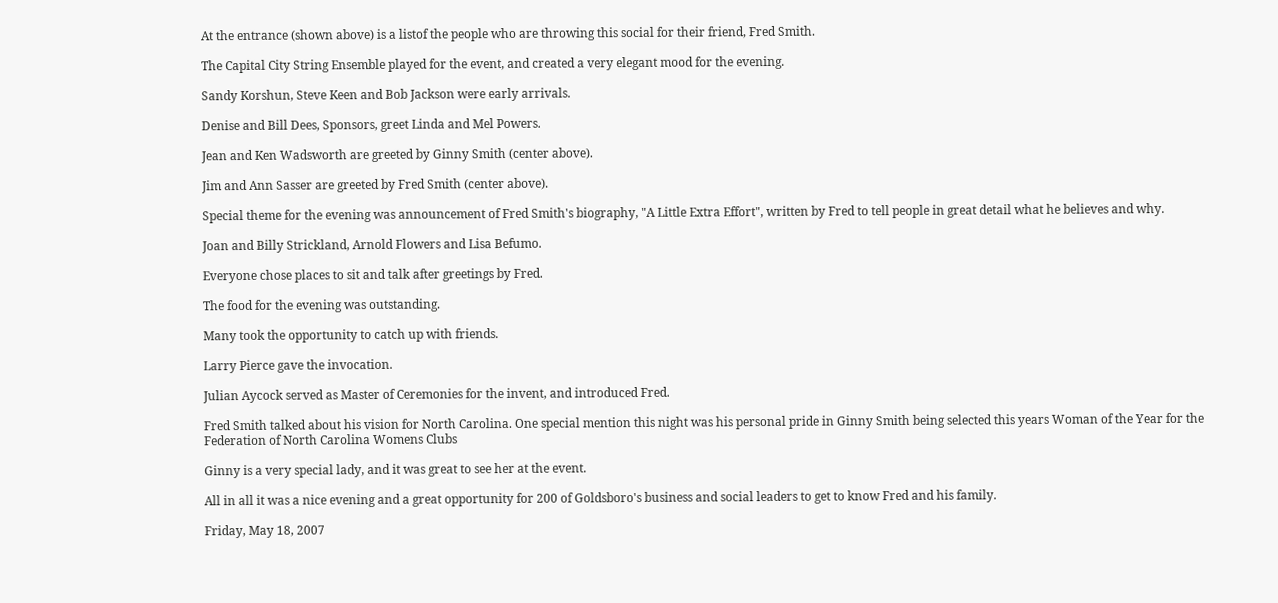At the entrance (shown above) is a listof the people who are throwing this social for their friend, Fred Smith.

The Capital City String Ensemble played for the event, and created a very elegant mood for the evening.

Sandy Korshun, Steve Keen and Bob Jackson were early arrivals.

Denise and Bill Dees, Sponsors, greet Linda and Mel Powers.

Jean and Ken Wadsworth are greeted by Ginny Smith (center above).

Jim and Ann Sasser are greeted by Fred Smith (center above).

Special theme for the evening was announcement of Fred Smith's biography, "A Little Extra Effort", written by Fred to tell people in great detail what he believes and why.

Joan and Billy Strickland, Arnold Flowers and Lisa Befumo.

Everyone chose places to sit and talk after greetings by Fred.

The food for the evening was outstanding.

Many took the opportunity to catch up with friends.

Larry Pierce gave the invocation.

Julian Aycock served as Master of Ceremonies for the invent, and introduced Fred.

Fred Smith talked about his vision for North Carolina. One special mention this night was his personal pride in Ginny Smith being selected this years Woman of the Year for the Federation of North Carolina Womens Clubs

Ginny is a very special lady, and it was great to see her at the event.

All in all it was a nice evening and a great opportunity for 200 of Goldsboro's business and social leaders to get to know Fred and his family.

Friday, May 18, 2007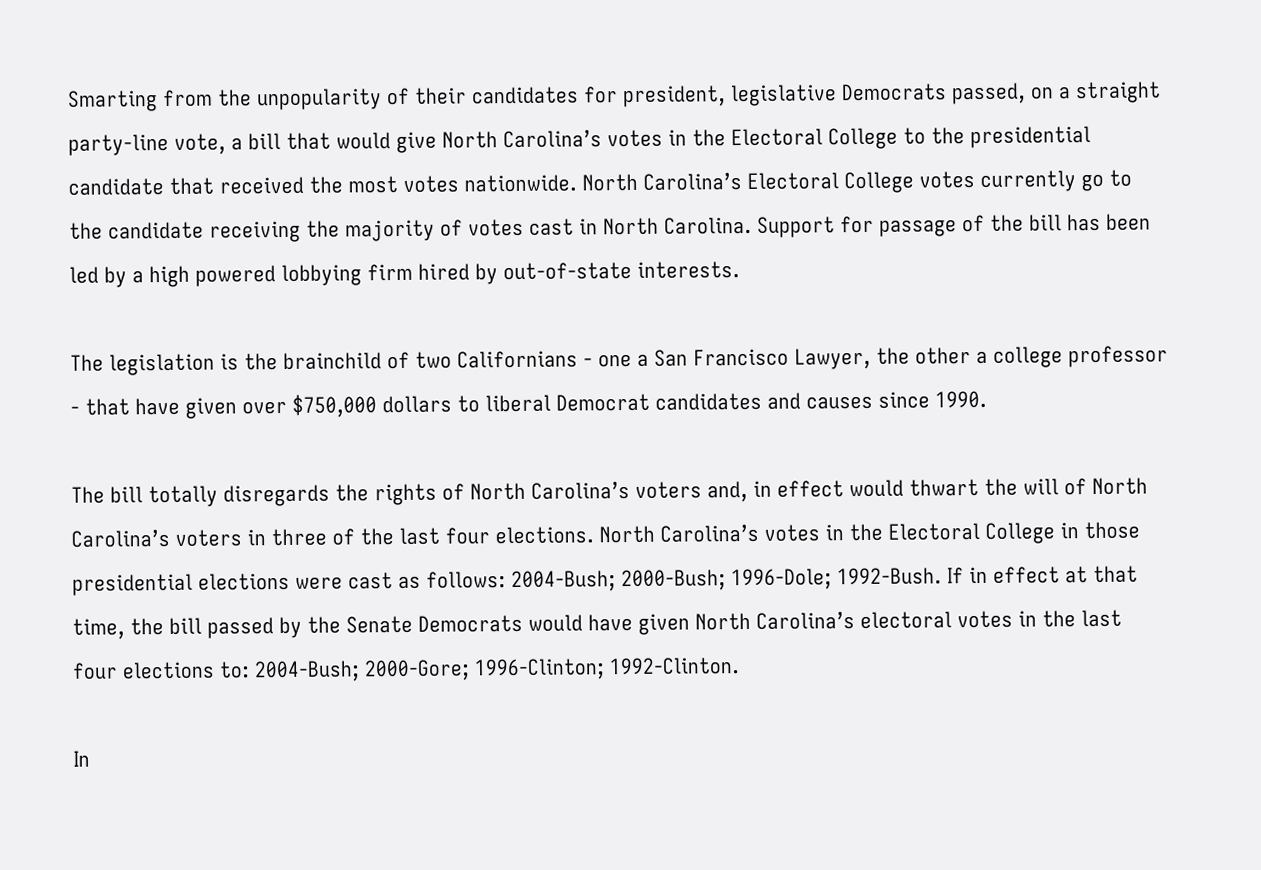Smarting from the unpopularity of their candidates for president, legislative Democrats passed, on a straight party-line vote, a bill that would give North Carolina’s votes in the Electoral College to the presidential candidate that received the most votes nationwide. North Carolina’s Electoral College votes currently go to the candidate receiving the majority of votes cast in North Carolina. Support for passage of the bill has been led by a high powered lobbying firm hired by out-of-state interests.

The legislation is the brainchild of two Californians - one a San Francisco Lawyer, the other a college professor - that have given over $750,000 dollars to liberal Democrat candidates and causes since 1990.

The bill totally disregards the rights of North Carolina’s voters and, in effect would thwart the will of North Carolina’s voters in three of the last four elections. North Carolina’s votes in the Electoral College in those presidential elections were cast as follows: 2004-Bush; 2000-Bush; 1996-Dole; 1992-Bush. If in effect at that time, the bill passed by the Senate Democrats would have given North Carolina’s electoral votes in the last four elections to: 2004-Bush; 2000-Gore; 1996-Clinton; 1992-Clinton.

In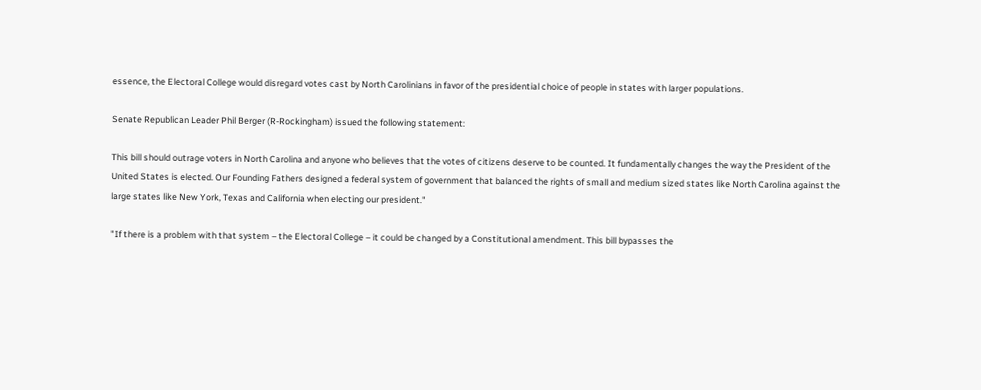essence, the Electoral College would disregard votes cast by North Carolinians in favor of the presidential choice of people in states with larger populations.

Senate Republican Leader Phil Berger (R-Rockingham) issued the following statement:

This bill should outrage voters in North Carolina and anyone who believes that the votes of citizens deserve to be counted. It fundamentally changes the way the President of the United States is elected. Our Founding Fathers designed a federal system of government that balanced the rights of small and medium sized states like North Carolina against the large states like New York, Texas and California when electing our president."

"If there is a problem with that system – the Electoral College – it could be changed by a Constitutional amendment. This bill bypasses the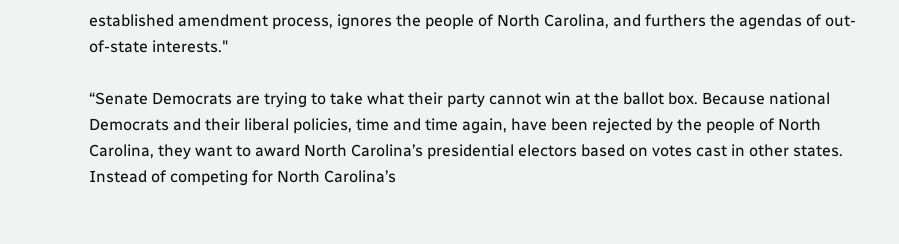established amendment process, ignores the people of North Carolina, and furthers the agendas of out-of-state interests."

“Senate Democrats are trying to take what their party cannot win at the ballot box. Because national Democrats and their liberal policies, time and time again, have been rejected by the people of North Carolina, they want to award North Carolina’s presidential electors based on votes cast in other states. Instead of competing for North Carolina’s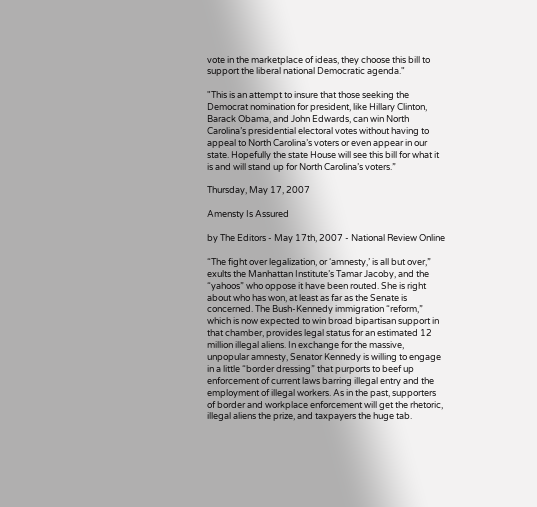vote in the marketplace of ideas, they choose this bill to support the liberal national Democratic agenda."

"This is an attempt to insure that those seeking the Democrat nomination for president, like Hillary Clinton, Barack Obama, and John Edwards, can win North Carolina’s presidential electoral votes without having to appeal to North Carolina’s voters or even appear in our state. Hopefully the state House will see this bill for what it is and will stand up for North Carolina’s voters.”

Thursday, May 17, 2007

Amensty Is Assured

by The Editors - May 17th, 2007 - National Review Online

“The fight over legalization, or ‘amnesty,’ is all but over,” exults the Manhattan Institute’s Tamar Jacoby, and the “yahoos” who oppose it have been routed. She is right about who has won, at least as far as the Senate is concerned. The Bush-Kennedy immigration “reform,” which is now expected to win broad bipartisan support in that chamber, provides legal status for an estimated 12 million illegal aliens. In exchange for the massive, unpopular amnesty, Senator Kennedy is willing to engage in a little “border dressing” that purports to beef up enforcement of current laws barring illegal entry and the employment of illegal workers. As in the past, supporters of border and workplace enforcement will get the rhetoric, illegal aliens the prize, and taxpayers the huge tab.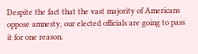Despite the fact that the vast majority of Americans oppose amnesty, our elected officials are going to pass it for one reason.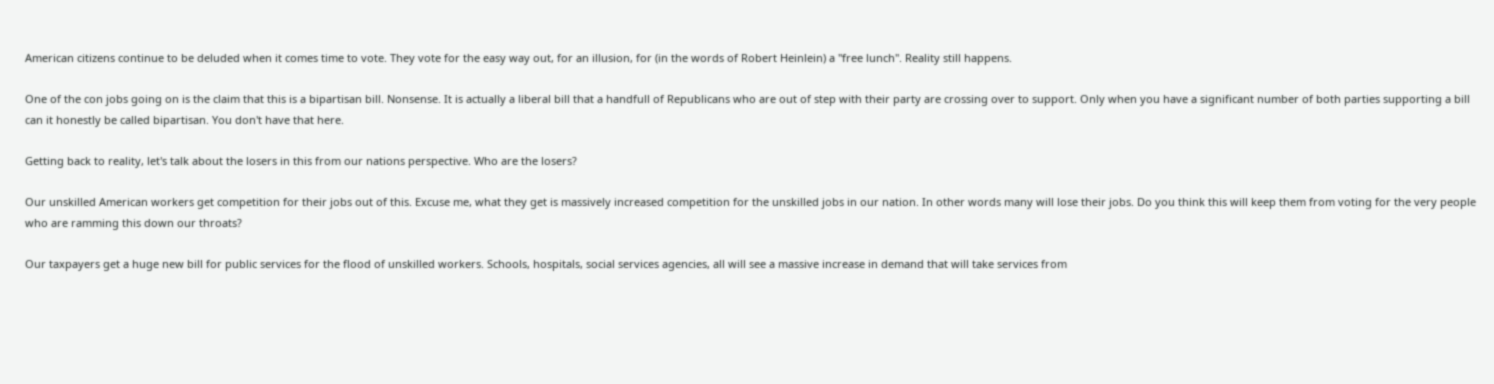American citizens continue to be deluded when it comes time to vote. They vote for the easy way out, for an illusion, for (in the words of Robert Heinlein) a "free lunch". Reality still happens.

One of the con jobs going on is the claim that this is a bipartisan bill. Nonsense. It is actually a liberal bill that a handfull of Republicans who are out of step with their party are crossing over to support. Only when you have a significant number of both parties supporting a bill can it honestly be called bipartisan. You don't have that here.

Getting back to reality, let's talk about the losers in this from our nations perspective. Who are the losers?

Our unskilled American workers get competition for their jobs out of this. Excuse me, what they get is massively increased competition for the unskilled jobs in our nation. In other words many will lose their jobs. Do you think this will keep them from voting for the very people who are ramming this down our throats?

Our taxpayers get a huge new bill for public services for the flood of unskilled workers. Schools, hospitals, social services agencies, all will see a massive increase in demand that will take services from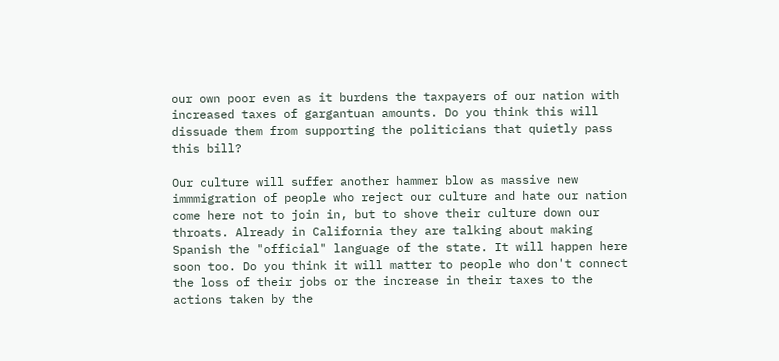our own poor even as it burdens the taxpayers of our nation with increased taxes of gargantuan amounts. Do you think this will dissuade them from supporting the politicians that quietly pass this bill?

Our culture will suffer another hammer blow as massive new immmigration of people who reject our culture and hate our nation come here not to join in, but to shove their culture down our throats. Already in California they are talking about making Spanish the "official" language of the state. It will happen here soon too. Do you think it will matter to people who don't connect the loss of their jobs or the increase in their taxes to the actions taken by the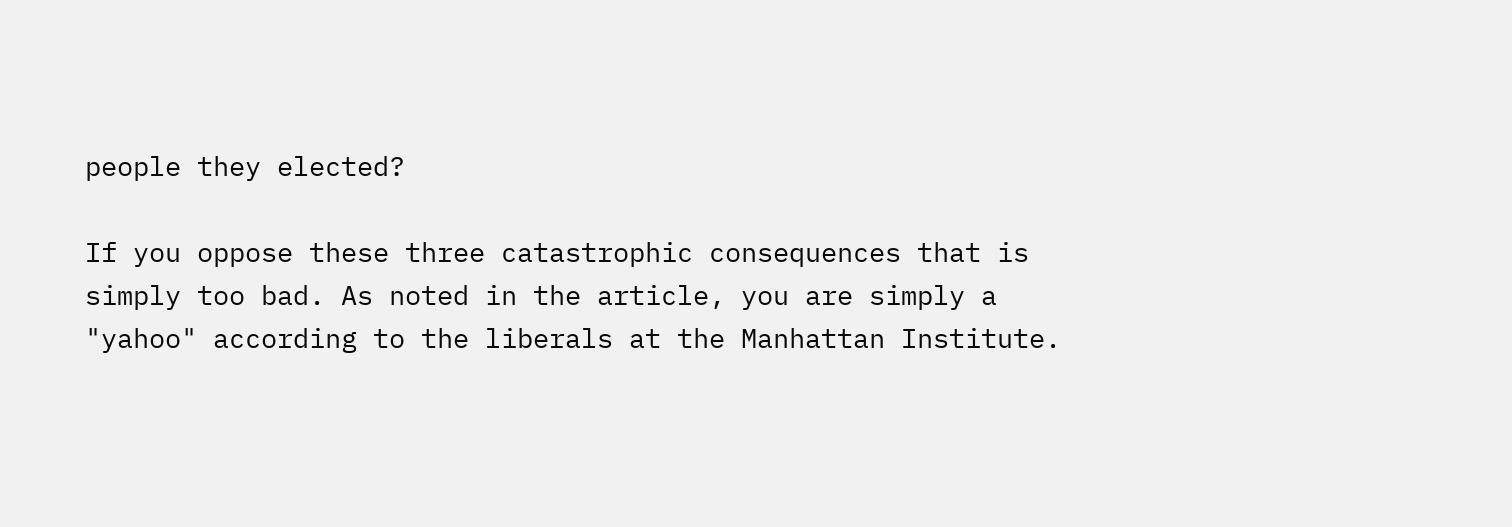people they elected?

If you oppose these three catastrophic consequences that is simply too bad. As noted in the article, you are simply a "yahoo" according to the liberals at the Manhattan Institute.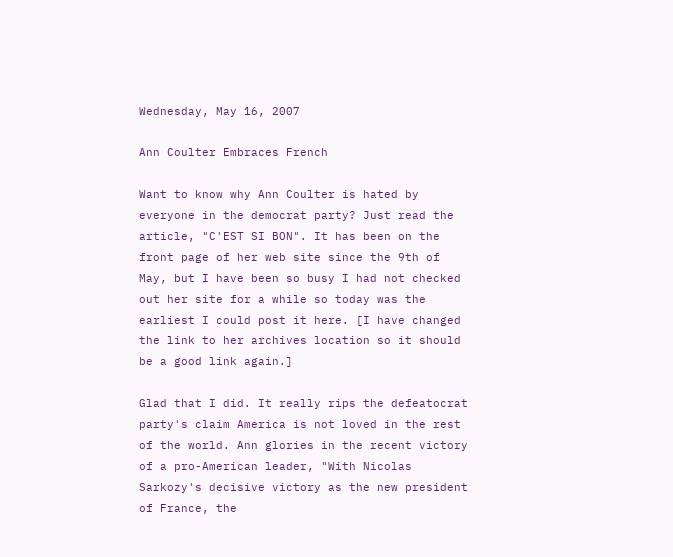Wednesday, May 16, 2007

Ann Coulter Embraces French

Want to know why Ann Coulter is hated by everyone in the democrat party? Just read the article, "C'EST SI BON". It has been on the front page of her web site since the 9th of May, but I have been so busy I had not checked out her site for a while so today was the earliest I could post it here. [I have changed the link to her archives location so it should be a good link again.]

Glad that I did. It really rips the defeatocrat party's claim America is not loved in the rest of the world. Ann glories in the recent victory of a pro-American leader, "With Nicolas Sarkozy's decisive victory as the new president of France, the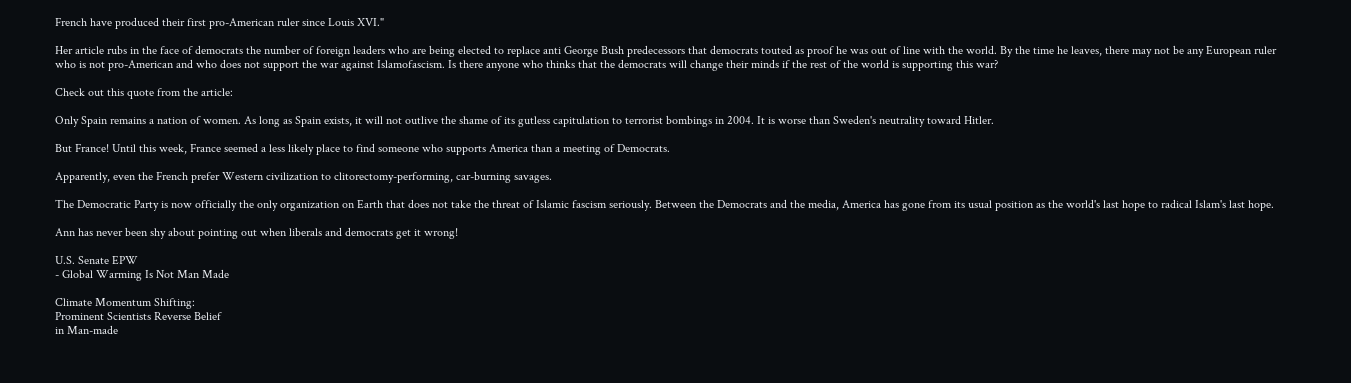French have produced their first pro-American ruler since Louis XVI."

Her article rubs in the face of democrats the number of foreign leaders who are being elected to replace anti George Bush predecessors that democrats touted as proof he was out of line with the world. By the time he leaves, there may not be any European ruler who is not pro-American and who does not support the war against Islamofascism. Is there anyone who thinks that the democrats will change their minds if the rest of the world is supporting this war?

Check out this quote from the article:

Only Spain remains a nation of women. As long as Spain exists, it will not outlive the shame of its gutless capitulation to terrorist bombings in 2004. It is worse than Sweden's neutrality toward Hitler.

But France! Until this week, France seemed a less likely place to find someone who supports America than a meeting of Democrats.

Apparently, even the French prefer Western civilization to clitorectomy-performing, car-burning savages.

The Democratic Party is now officially the only organization on Earth that does not take the threat of Islamic fascism seriously. Between the Democrats and the media, America has gone from its usual position as the world's last hope to radical Islam's last hope.

Ann has never been shy about pointing out when liberals and democrats get it wrong!

U.S. Senate EPW
- Global Warming Is Not Man Made

Climate Momentum Shifting:
Prominent Scientists Reverse Belief
in Man-made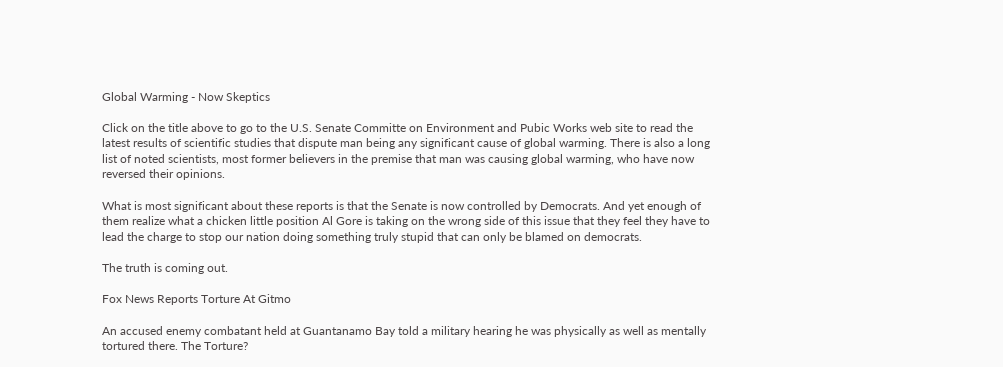Global Warming - Now Skeptics

Click on the title above to go to the U.S. Senate Committe on Environment and Pubic Works web site to read the latest results of scientific studies that dispute man being any significant cause of global warming. There is also a long list of noted scientists, most former believers in the premise that man was causing global warming, who have now reversed their opinions.

What is most significant about these reports is that the Senate is now controlled by Democrats. And yet enough of them realize what a chicken little position Al Gore is taking on the wrong side of this issue that they feel they have to lead the charge to stop our nation doing something truly stupid that can only be blamed on democrats.

The truth is coming out.

Fox News Reports Torture At Gitmo

An accused enemy combatant held at Guantanamo Bay told a military hearing he was physically as well as mentally tortured there. The Torture?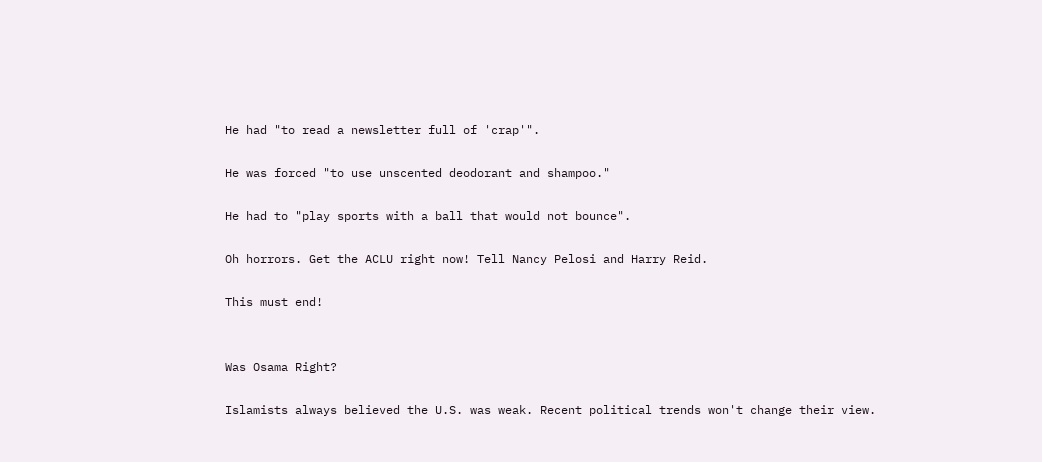He had "to read a newsletter full of 'crap'".

He was forced "to use unscented deodorant and shampoo."

He had to "play sports with a ball that would not bounce".

Oh horrors. Get the ACLU right now! Tell Nancy Pelosi and Harry Reid.

This must end!


Was Osama Right?

Islamists always believed the U.S. was weak. Recent political trends won't change their view.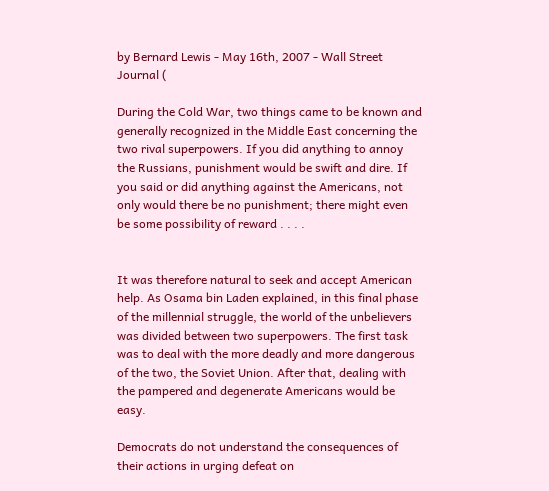by Bernard Lewis - May 16th, 2007 - Wall Street Journal (

During the Cold War, two things came to be known and generally recognized in the Middle East concerning the two rival superpowers. If you did anything to annoy the Russians, punishment would be swift and dire. If you said or did anything against the Americans, not only would there be no punishment; there might even be some possibility of reward . . . .


It was therefore natural to seek and accept American help. As Osama bin Laden explained, in this final phase of the millennial struggle, the world of the unbelievers was divided between two superpowers. The first task was to deal with the more deadly and more dangerous of the two, the Soviet Union. After that, dealing with the pampered and degenerate Americans would be easy.

Democrats do not understand the consequences of their actions in urging defeat on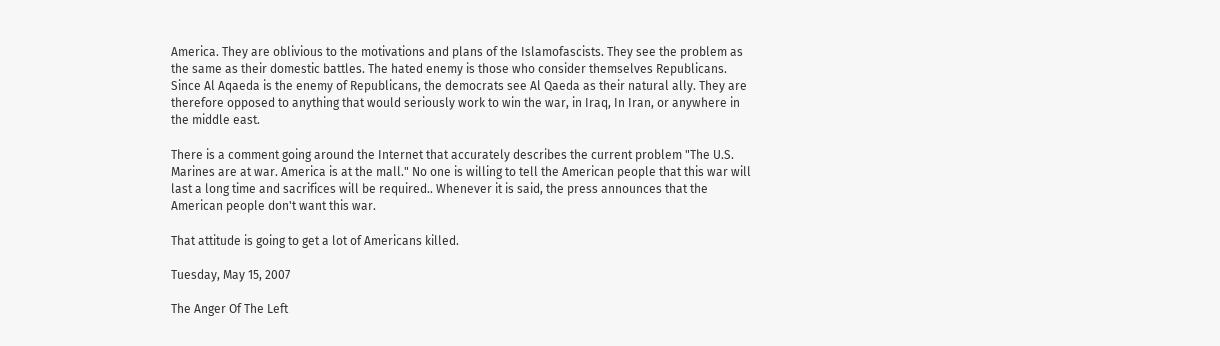America. They are oblivious to the motivations and plans of the Islamofascists. They see the problem as the same as their domestic battles. The hated enemy is those who consider themselves Republicans. Since Al Aqaeda is the enemy of Republicans, the democrats see Al Qaeda as their natural ally. They are therefore opposed to anything that would seriously work to win the war, in Iraq, In Iran, or anywhere in the middle east.

There is a comment going around the Internet that accurately describes the current problem "The U.S. Marines are at war. America is at the mall." No one is willing to tell the American people that this war will last a long time and sacrifices will be required.. Whenever it is said, the press announces that the American people don't want this war.

That attitude is going to get a lot of Americans killed.

Tuesday, May 15, 2007

The Anger Of The Left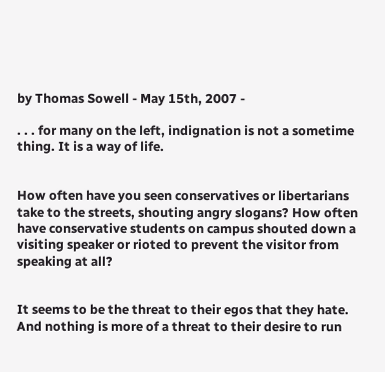by Thomas Sowell - May 15th, 2007 -

. . . for many on the left, indignation is not a sometime thing. It is a way of life.


How often have you seen conservatives or libertarians take to the streets, shouting angry slogans? How often have conservative students on campus shouted down a visiting speaker or rioted to prevent the visitor from speaking at all?


It seems to be the threat to their egos that they hate. And nothing is more of a threat to their desire to run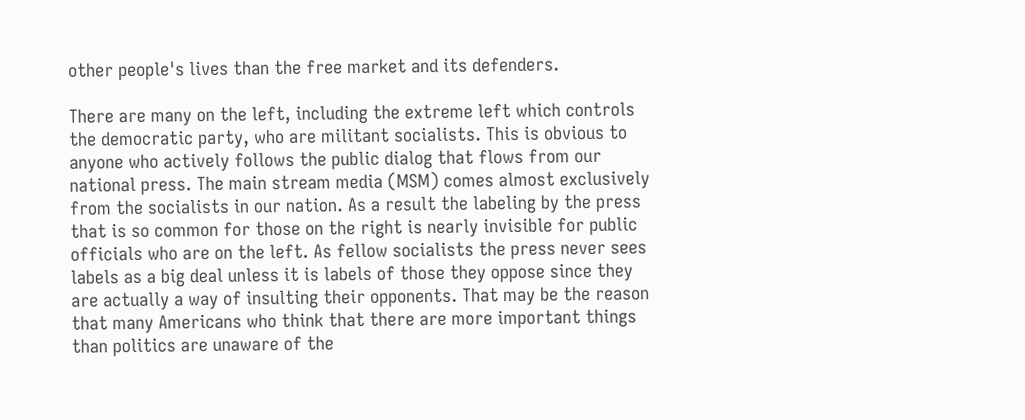other people's lives than the free market and its defenders.

There are many on the left, including the extreme left which controls the democratic party, who are militant socialists. This is obvious to anyone who actively follows the public dialog that flows from our national press. The main stream media (MSM) comes almost exclusively from the socialists in our nation. As a result the labeling by the press that is so common for those on the right is nearly invisible for public officials who are on the left. As fellow socialists the press never sees labels as a big deal unless it is labels of those they oppose since they are actually a way of insulting their opponents. That may be the reason that many Americans who think that there are more important things than politics are unaware of the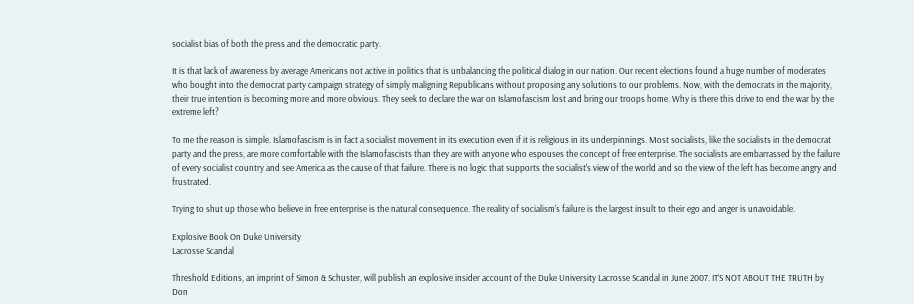socialist bias of both the press and the democratic party.

It is that lack of awareness by average Americans not active in politics that is unbalancing the political dialog in our nation. Our recent elections found a huge number of moderates who bought into the democrat party campaign strategy of simply maligning Republicans without proposing any solutions to our problems. Now, with the democrats in the majority, their true intention is becoming more and more obvious. They seek to declare the war on Islamofascism lost and bring our troops home. Why is there this drive to end the war by the extreme left?

To me the reason is simple. Islamofascism is in fact a socialist movement in its execution even if it is religious in its underpinnings. Most socialists, like the socialists in the democrat party and the press, are more comfortable with the Islamofascists than they are with anyone who espouses the concept of free enterprise. The socialists are embarrassed by the failure of every socialist country and see America as the cause of that failure. There is no logic that supports the socialist's view of the world and so the view of the left has become angry and frustrated.

Trying to shut up those who believe in free enterprise is the natural consequence. The reality of socialism's failure is the largest insult to their ego and anger is unavoidable.

Explosive Book On Duke University
Lacrosse Scandal

Threshold Editions, an imprint of Simon & Schuster, will publish an explosive insider account of the Duke University Lacrosse Scandal in June 2007. IT’S NOT ABOUT THE TRUTH by Don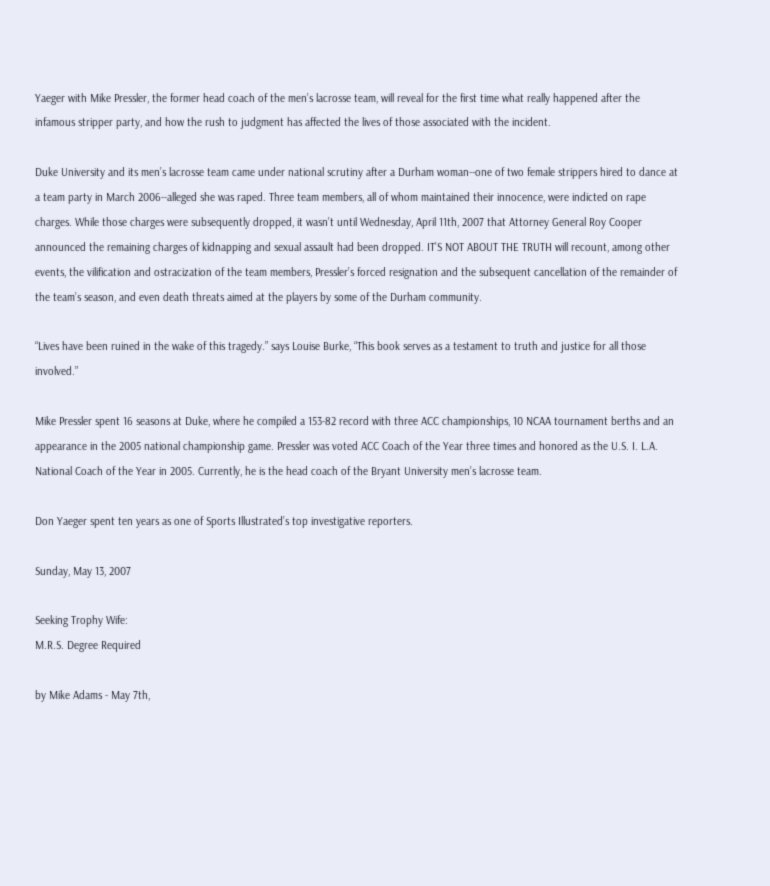Yaeger with Mike Pressler, the former head coach of the men’s lacrosse team, will reveal for the first time what really happened after the infamous stripper party, and how the rush to judgment has affected the lives of those associated with the incident.

Duke University and its men’s lacrosse team came under national scrutiny after a Durham woman--one of two female strippers hired to dance at a team party in March 2006--alleged she was raped. Three team members, all of whom maintained their innocence, were indicted on rape charges. While those charges were subsequently dropped, it wasn’t until Wednesday, April 11th, 2007 that Attorney General Roy Cooper announced the remaining charges of kidnapping and sexual assault had been dropped. IT’S NOT ABOUT THE TRUTH will recount, among other events, the vilification and ostracization of the team members, Pressler’s forced resignation and the subsequent cancellation of the remainder of the team’s season, and even death threats aimed at the players by some of the Durham community.

“Lives have been ruined in the wake of this tragedy.” says Louise Burke, “This book serves as a testament to truth and justice for all those involved.”

Mike Pressler spent 16 seasons at Duke, where he compiled a 153-82 record with three ACC championships, 10 NCAA tournament berths and an appearance in the 2005 national championship game. Pressler was voted ACC Coach of the Year three times and honored as the U.S. I. L.A. National Coach of the Year in 2005. Currently, he is the head coach of the Bryant University men’s lacrosse team.

Don Yaeger spent ten years as one of Sports Illustrated’s top investigative reporters.

Sunday, May 13, 2007

Seeking Trophy Wife:
M.R.S. Degree Required

by Mike Adams - May 7th,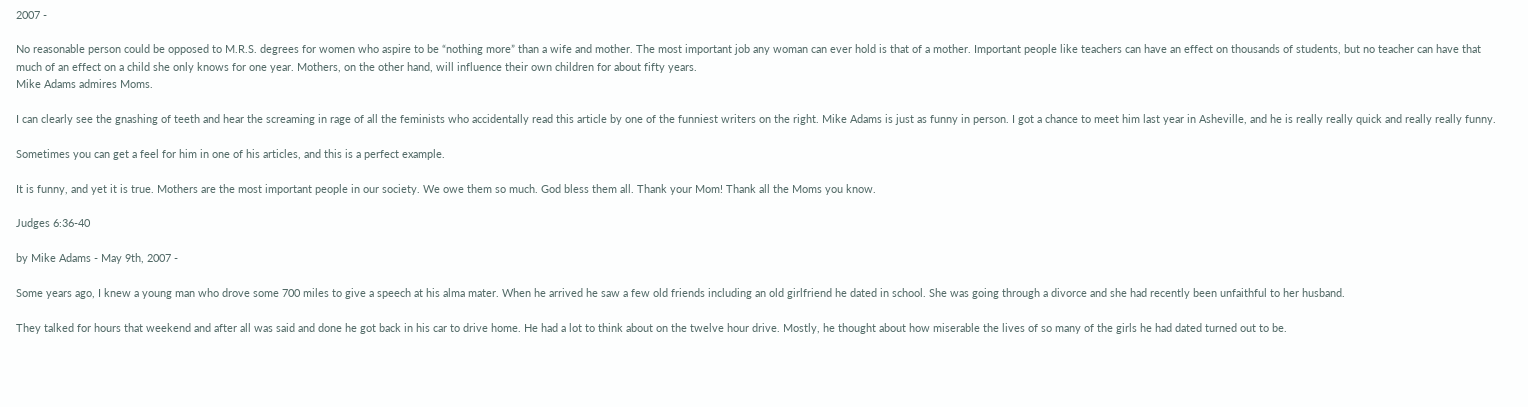2007 -

No reasonable person could be opposed to M.R.S. degrees for women who aspire to be “nothing more” than a wife and mother. The most important job any woman can ever hold is that of a mother. Important people like teachers can have an effect on thousands of students, but no teacher can have that much of an effect on a child she only knows for one year. Mothers, on the other hand, will influence their own children for about fifty years.
Mike Adams admires Moms.

I can clearly see the gnashing of teeth and hear the screaming in rage of all the feminists who accidentally read this article by one of the funniest writers on the right. Mike Adams is just as funny in person. I got a chance to meet him last year in Asheville, and he is really really quick and really really funny.

Sometimes you can get a feel for him in one of his articles, and this is a perfect example.

It is funny, and yet it is true. Mothers are the most important people in our society. We owe them so much. God bless them all. Thank your Mom! Thank all the Moms you know.

Judges 6:36-40

by Mike Adams - May 9th, 2007 -

Some years ago, I knew a young man who drove some 700 miles to give a speech at his alma mater. When he arrived he saw a few old friends including an old girlfriend he dated in school. She was going through a divorce and she had recently been unfaithful to her husband.

They talked for hours that weekend and after all was said and done he got back in his car to drive home. He had a lot to think about on the twelve hour drive. Mostly, he thought about how miserable the lives of so many of the girls he had dated turned out to be.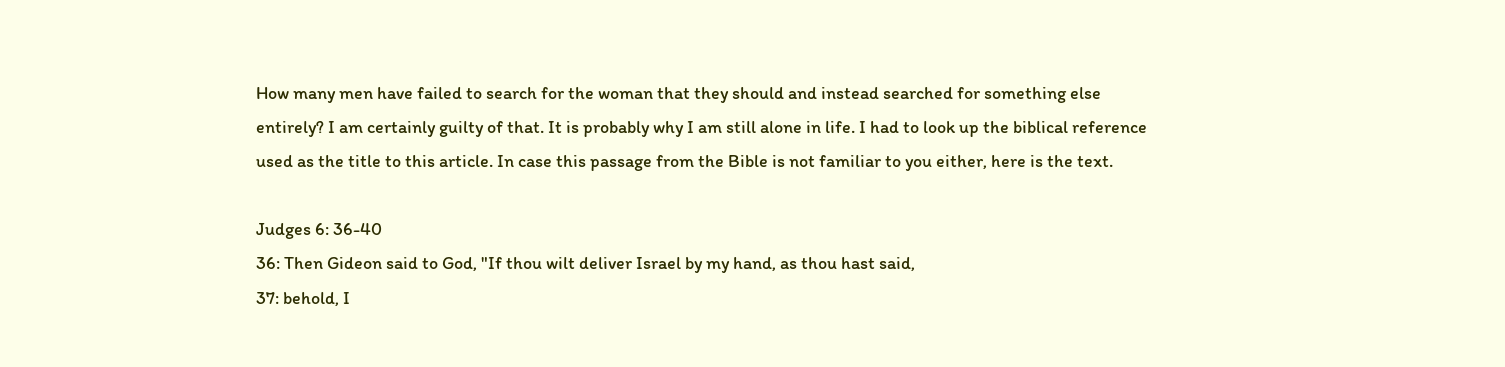How many men have failed to search for the woman that they should and instead searched for something else entirely? I am certainly guilty of that. It is probably why I am still alone in life. I had to look up the biblical reference used as the title to this article. In case this passage from the Bible is not familiar to you either, here is the text.

Judges 6: 36-40
36: Then Gideon said to God, "If thou wilt deliver Israel by my hand, as thou hast said,
37: behold, I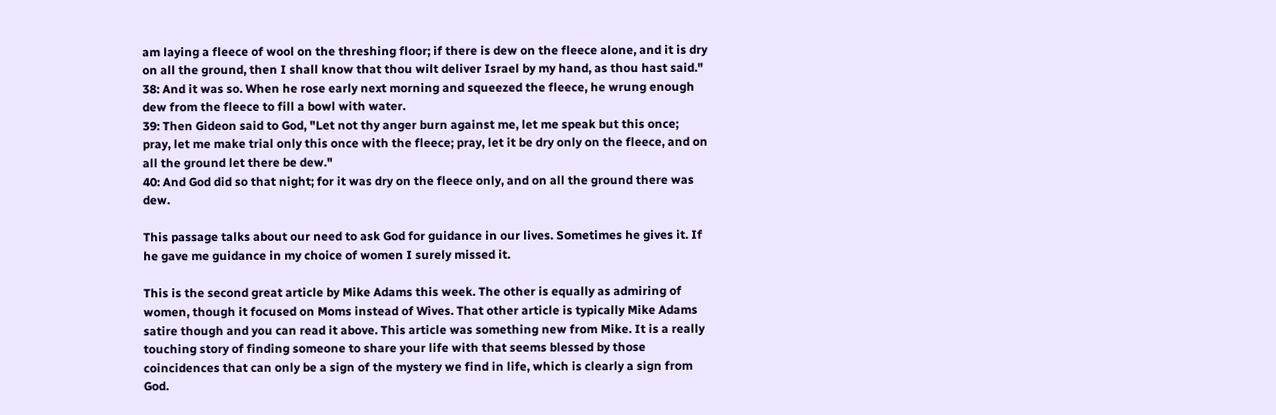am laying a fleece of wool on the threshing floor; if there is dew on the fleece alone, and it is dry on all the ground, then I shall know that thou wilt deliver Israel by my hand, as thou hast said."
38: And it was so. When he rose early next morning and squeezed the fleece, he wrung enough dew from the fleece to fill a bowl with water.
39: Then Gideon said to God, "Let not thy anger burn against me, let me speak but this once; pray, let me make trial only this once with the fleece; pray, let it be dry only on the fleece, and on all the ground let there be dew."
40: And God did so that night; for it was dry on the fleece only, and on all the ground there was dew.

This passage talks about our need to ask God for guidance in our lives. Sometimes he gives it. If he gave me guidance in my choice of women I surely missed it.

This is the second great article by Mike Adams this week. The other is equally as admiring of women, though it focused on Moms instead of Wives. That other article is typically Mike Adams satire though and you can read it above. This article was something new from Mike. It is a really touching story of finding someone to share your life with that seems blessed by those coincidences that can only be a sign of the mystery we find in life, which is clearly a sign from God.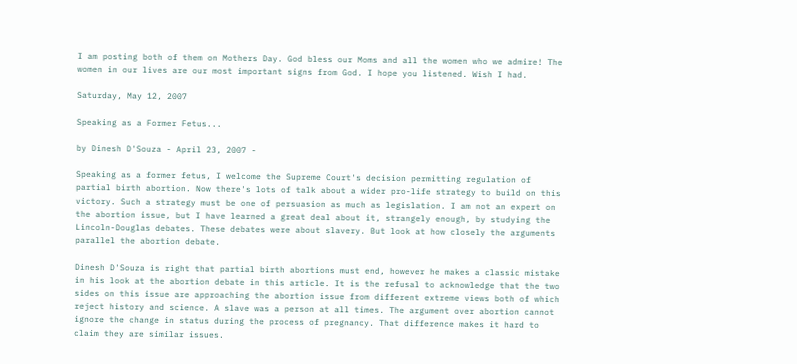I am posting both of them on Mothers Day. God bless our Moms and all the women who we admire! The women in our lives are our most important signs from God. I hope you listened. Wish I had.

Saturday, May 12, 2007

Speaking as a Former Fetus...

by Dinesh D'Souza - April 23, 2007 -

Speaking as a former fetus, I welcome the Supreme Court's decision permitting regulation of partial birth abortion. Now there's lots of talk about a wider pro-life strategy to build on this victory. Such a strategy must be one of persuasion as much as legislation. I am not an expert on the abortion issue, but I have learned a great deal about it, strangely enough, by studying the Lincoln-Douglas debates. These debates were about slavery. But look at how closely the arguments parallel the abortion debate.

Dinesh D'Souza is right that partial birth abortions must end, however he makes a classic mistake in his look at the abortion debate in this article. It is the refusal to acknowledge that the two sides on this issue are approaching the abortion issue from different extreme views both of which reject history and science. A slave was a person at all times. The argument over abortion cannot ignore the change in status during the process of pregnancy. That difference makes it hard to claim they are similar issues.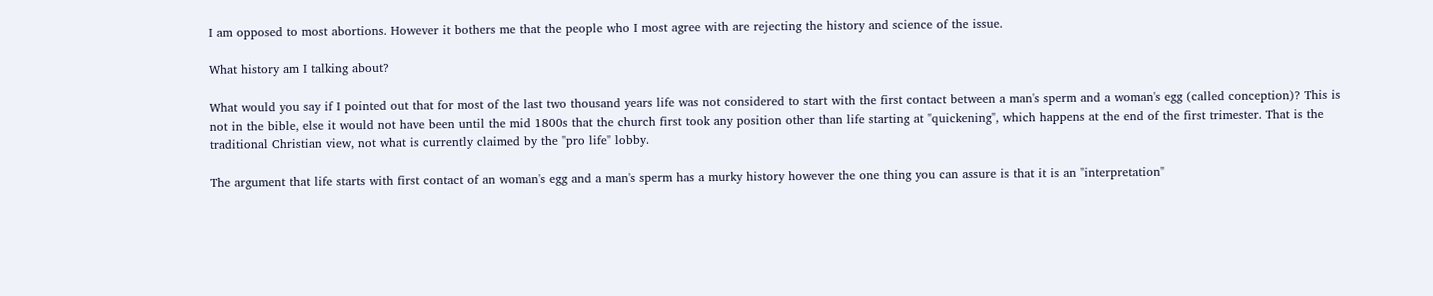I am opposed to most abortions. However it bothers me that the people who I most agree with are rejecting the history and science of the issue.

What history am I talking about?

What would you say if I pointed out that for most of the last two thousand years life was not considered to start with the first contact between a man's sperm and a woman's egg (called conception)? This is not in the bible, else it would not have been until the mid 1800s that the church first took any position other than life starting at "quickening", which happens at the end of the first trimester. That is the traditional Christian view, not what is currently claimed by the "pro life" lobby.

The argument that life starts with first contact of an woman's egg and a man's sperm has a murky history however the one thing you can assure is that it is an "interpretation"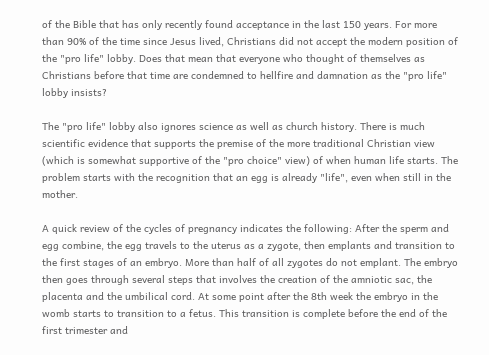of the Bible that has only recently found acceptance in the last 150 years. For more than 90% of the time since Jesus lived, Christians did not accept the modern position of the "pro life" lobby. Does that mean that everyone who thought of themselves as Christians before that time are condemned to hellfire and damnation as the "pro life" lobby insists?

The "pro life" lobby also ignores science as well as church history. There is much scientific evidence that supports the premise of the more traditional Christian view (which is somewhat supportive of the "pro choice" view) of when human life starts. The problem starts with the recognition that an egg is already "life", even when still in the mother.

A quick review of the cycles of pregnancy indicates the following: After the sperm and egg combine, the egg travels to the uterus as a zygote, then emplants and transition to the first stages of an embryo. More than half of all zygotes do not emplant. The embryo then goes through several steps that involves the creation of the amniotic sac, the placenta and the umbilical cord. At some point after the 8th week the embryo in the womb starts to transition to a fetus. This transition is complete before the end of the first trimester and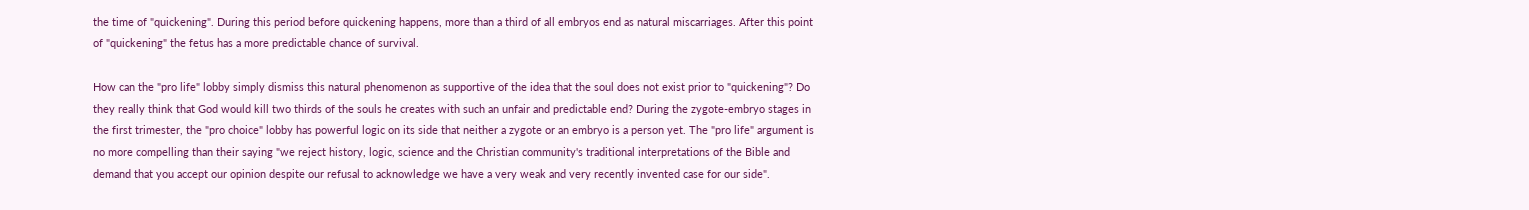the time of "quickening". During this period before quickening happens, more than a third of all embryos end as natural miscarriages. After this point of "quickening" the fetus has a more predictable chance of survival.

How can the "pro life" lobby simply dismiss this natural phenomenon as supportive of the idea that the soul does not exist prior to "quickening"? Do they really think that God would kill two thirds of the souls he creates with such an unfair and predictable end? During the zygote-embryo stages in the first trimester, the "pro choice" lobby has powerful logic on its side that neither a zygote or an embryo is a person yet. The "pro life" argument is no more compelling than their saying "we reject history, logic, science and the Christian community's traditional interpretations of the Bible and demand that you accept our opinion despite our refusal to acknowledge we have a very weak and very recently invented case for our side".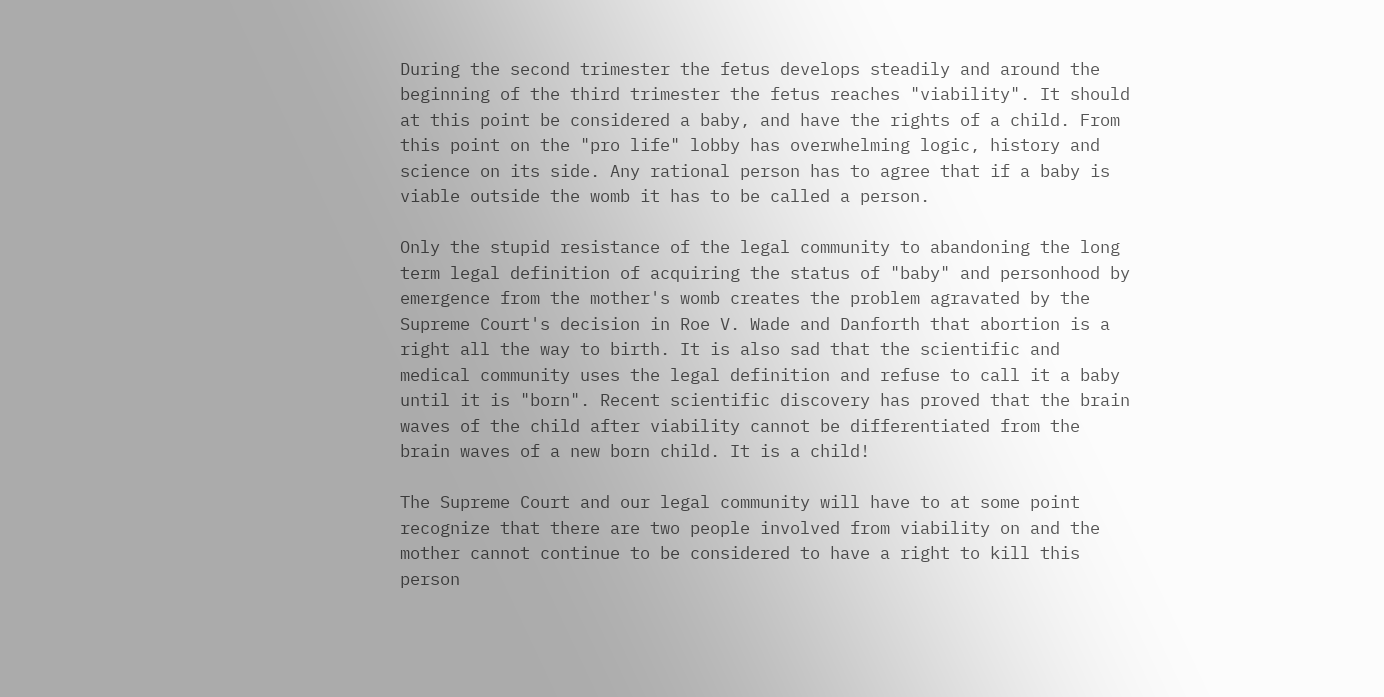During the second trimester the fetus develops steadily and around the beginning of the third trimester the fetus reaches "viability". It should at this point be considered a baby, and have the rights of a child. From this point on the "pro life" lobby has overwhelming logic, history and science on its side. Any rational person has to agree that if a baby is viable outside the womb it has to be called a person.

Only the stupid resistance of the legal community to abandoning the long term legal definition of acquiring the status of "baby" and personhood by emergence from the mother's womb creates the problem agravated by the Supreme Court's decision in Roe V. Wade and Danforth that abortion is a right all the way to birth. It is also sad that the scientific and medical community uses the legal definition and refuse to call it a baby until it is "born". Recent scientific discovery has proved that the brain waves of the child after viability cannot be differentiated from the brain waves of a new born child. It is a child!

The Supreme Court and our legal community will have to at some point recognize that there are two people involved from viability on and the mother cannot continue to be considered to have a right to kill this person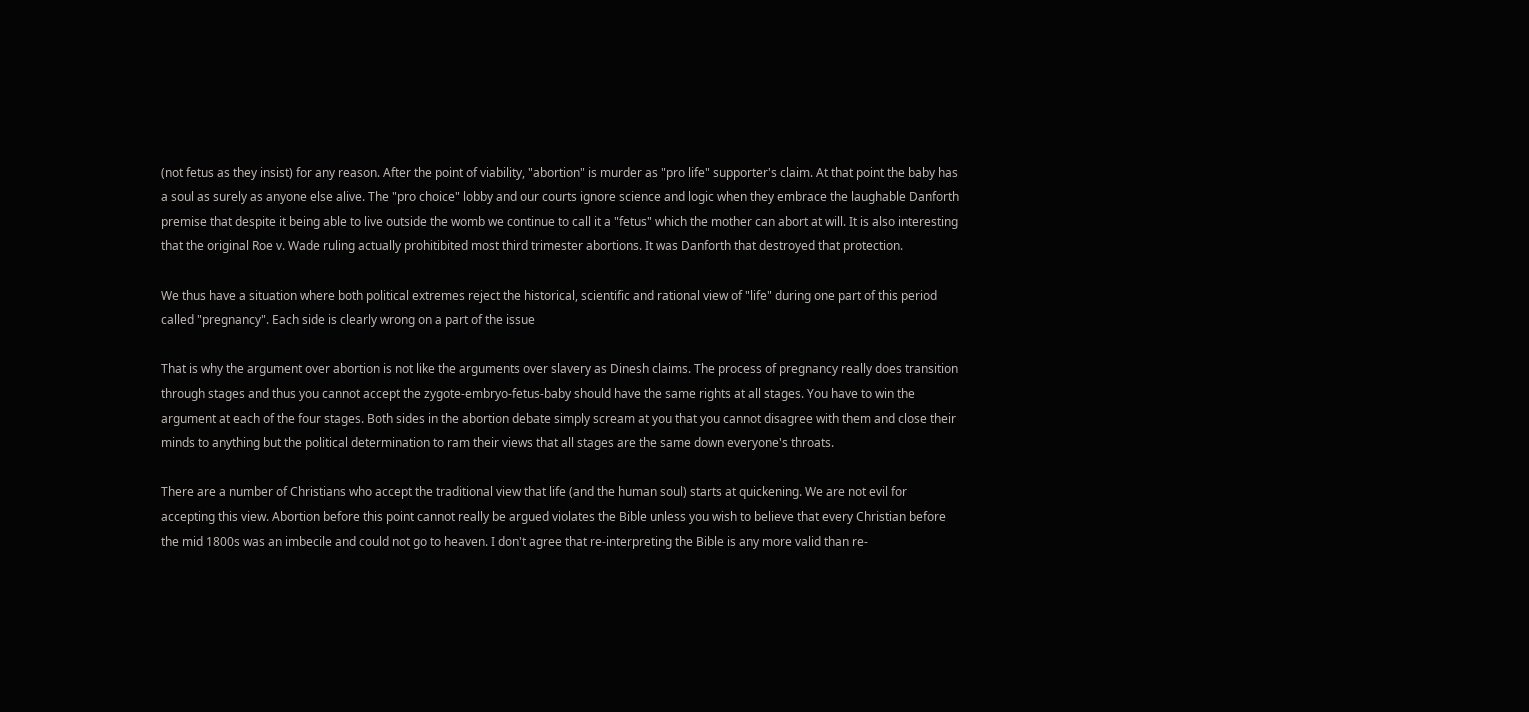(not fetus as they insist) for any reason. After the point of viability, "abortion" is murder as "pro life" supporter's claim. At that point the baby has a soul as surely as anyone else alive. The "pro choice" lobby and our courts ignore science and logic when they embrace the laughable Danforth premise that despite it being able to live outside the womb we continue to call it a "fetus" which the mother can abort at will. It is also interesting that the original Roe v. Wade ruling actually prohitibited most third trimester abortions. It was Danforth that destroyed that protection.

We thus have a situation where both political extremes reject the historical, scientific and rational view of "life" during one part of this period called "pregnancy". Each side is clearly wrong on a part of the issue

That is why the argument over abortion is not like the arguments over slavery as Dinesh claims. The process of pregnancy really does transition through stages and thus you cannot accept the zygote-embryo-fetus-baby should have the same rights at all stages. You have to win the argument at each of the four stages. Both sides in the abortion debate simply scream at you that you cannot disagree with them and close their minds to anything but the political determination to ram their views that all stages are the same down everyone's throats.

There are a number of Christians who accept the traditional view that life (and the human soul) starts at quickening. We are not evil for accepting this view. Abortion before this point cannot really be argued violates the Bible unless you wish to believe that every Christian before the mid 1800s was an imbecile and could not go to heaven. I don't agree that re-interpreting the Bible is any more valid than re-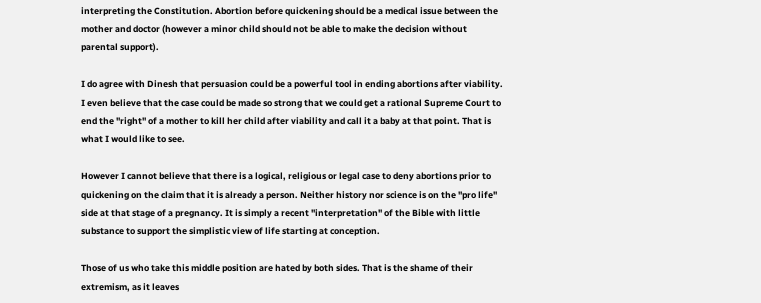interpreting the Constitution. Abortion before quickening should be a medical issue between the mother and doctor (however a minor child should not be able to make the decision without parental support).

I do agree with Dinesh that persuasion could be a powerful tool in ending abortions after viability. I even believe that the case could be made so strong that we could get a rational Supreme Court to end the "right" of a mother to kill her child after viability and call it a baby at that point. That is what I would like to see.

However I cannot believe that there is a logical, religious or legal case to deny abortions prior to quickening on the claim that it is already a person. Neither history nor science is on the "pro life" side at that stage of a pregnancy. It is simply a recent "interpretation" of the Bible with little substance to support the simplistic view of life starting at conception.

Those of us who take this middle position are hated by both sides. That is the shame of their extremism, as it leaves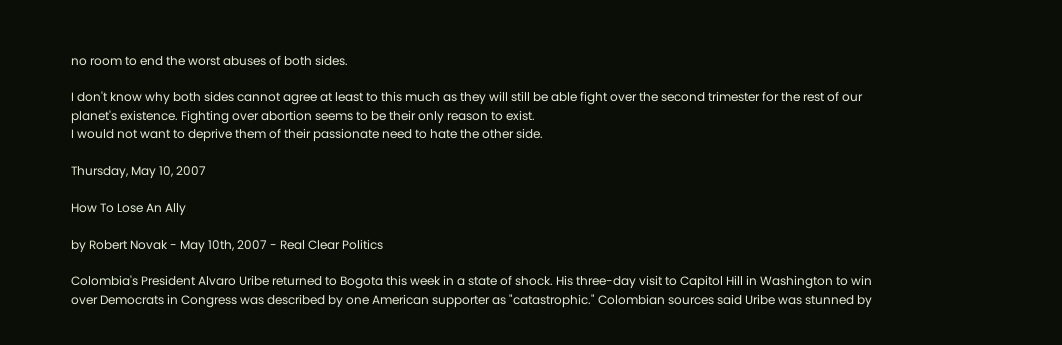no room to end the worst abuses of both sides.

I don't know why both sides cannot agree at least to this much as they will still be able fight over the second trimester for the rest of our planet's existence. Fighting over abortion seems to be their only reason to exist.
I would not want to deprive them of their passionate need to hate the other side.

Thursday, May 10, 2007

How To Lose An Ally

by Robert Novak - May 10th, 2007 - Real Clear Politics

Colombia's President Alvaro Uribe returned to Bogota this week in a state of shock. His three-day visit to Capitol Hill in Washington to win over Democrats in Congress was described by one American supporter as "catastrophic." Colombian sources said Uribe was stunned by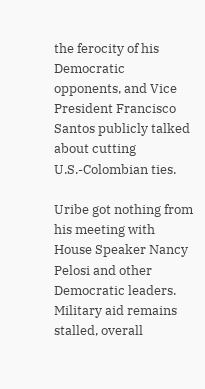the ferocity of his Democratic opponents, and Vice President Francisco Santos publicly talked about cutting U.S.-Colombian ties.

Uribe got nothing from his meeting with House Speaker Nancy Pelosi and other Democratic leaders. Military aid remains stalled, overall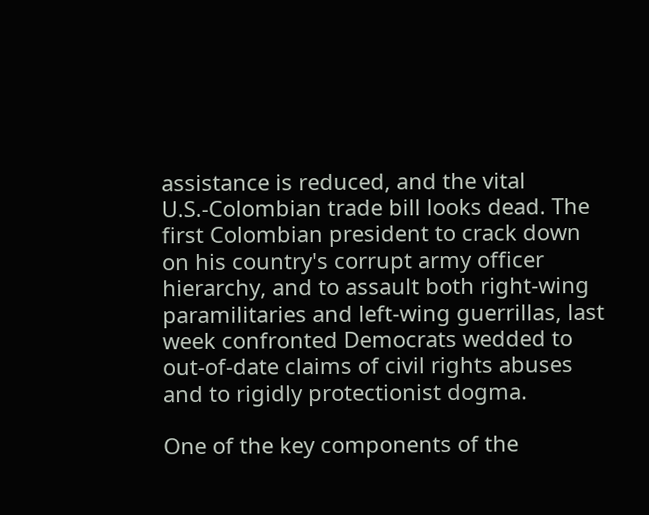assistance is reduced, and the vital U.S.-Colombian trade bill looks dead. The first Colombian president to crack down on his country's corrupt army officer hierarchy, and to assault both right-wing paramilitaries and left-wing guerrillas, last week confronted Democrats wedded to out-of-date claims of civil rights abuses and to rigidly protectionist dogma.

One of the key components of the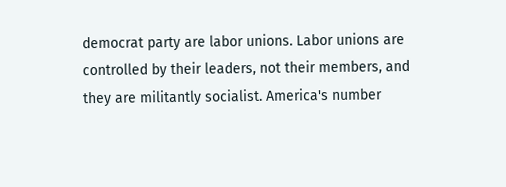democrat party are labor unions. Labor unions are controlled by their leaders, not their members, and they are militantly socialist. America's number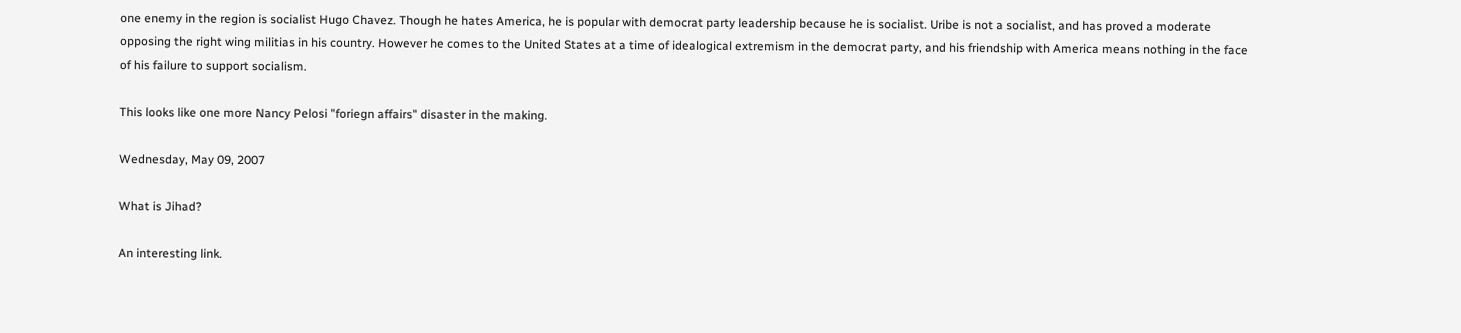one enemy in the region is socialist Hugo Chavez. Though he hates America, he is popular with democrat party leadership because he is socialist. Uribe is not a socialist, and has proved a moderate opposing the right wing militias in his country. However he comes to the United States at a time of idealogical extremism in the democrat party, and his friendship with America means nothing in the face of his failure to support socialism.

This looks like one more Nancy Pelosi "foriegn affairs" disaster in the making.

Wednesday, May 09, 2007

What is Jihad?

An interesting link.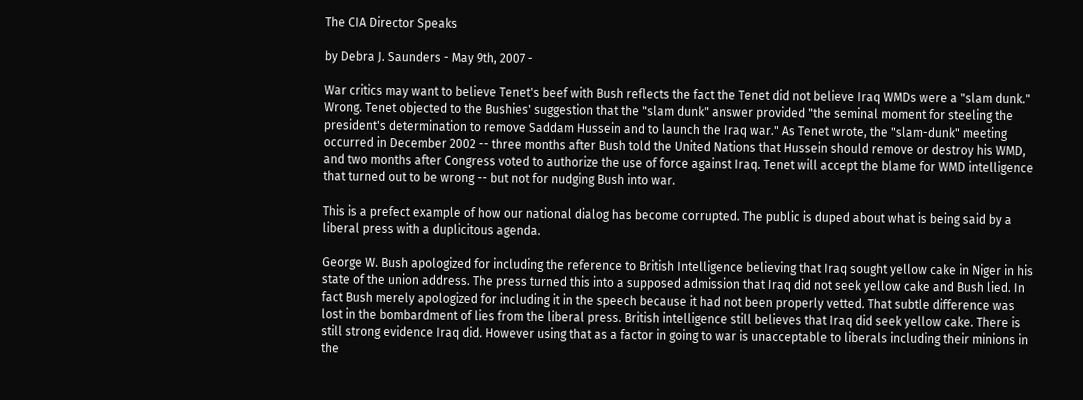The CIA Director Speaks

by Debra J. Saunders - May 9th, 2007 -

War critics may want to believe Tenet's beef with Bush reflects the fact the Tenet did not believe Iraq WMDs were a "slam dunk." Wrong. Tenet objected to the Bushies' suggestion that the "slam dunk" answer provided "the seminal moment for steeling the president's determination to remove Saddam Hussein and to launch the Iraq war." As Tenet wrote, the "slam-dunk" meeting occurred in December 2002 -- three months after Bush told the United Nations that Hussein should remove or destroy his WMD, and two months after Congress voted to authorize the use of force against Iraq. Tenet will accept the blame for WMD intelligence that turned out to be wrong -- but not for nudging Bush into war.

This is a prefect example of how our national dialog has become corrupted. The public is duped about what is being said by a liberal press with a duplicitous agenda.

George W. Bush apologized for including the reference to British Intelligence believing that Iraq sought yellow cake in Niger in his state of the union address. The press turned this into a supposed admission that Iraq did not seek yellow cake and Bush lied. In fact Bush merely apologized for including it in the speech because it had not been properly vetted. That subtle difference was lost in the bombardment of lies from the liberal press. British intelligence still believes that Iraq did seek yellow cake. There is still strong evidence Iraq did. However using that as a factor in going to war is unacceptable to liberals including their minions in the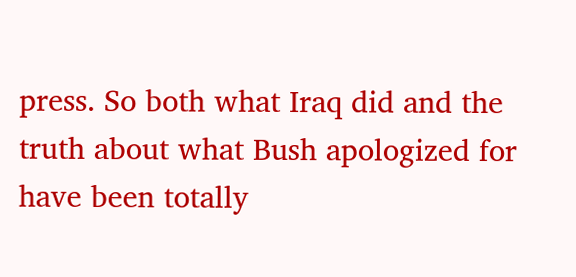press. So both what Iraq did and the truth about what Bush apologized for have been totally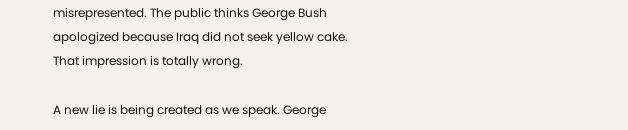misrepresented. The public thinks George Bush apologized because Iraq did not seek yellow cake. That impression is totally wrong.

A new lie is being created as we speak. George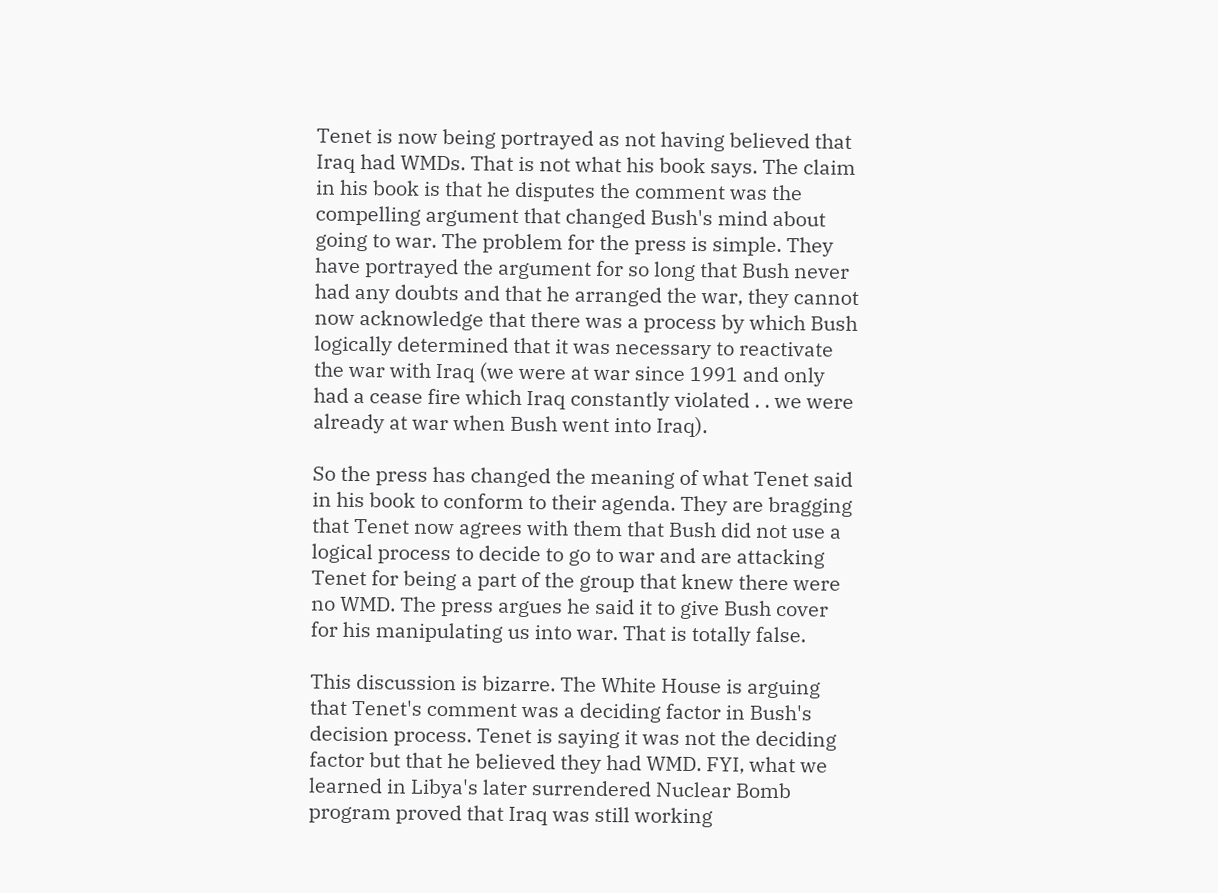Tenet is now being portrayed as not having believed that Iraq had WMDs. That is not what his book says. The claim in his book is that he disputes the comment was the compelling argument that changed Bush's mind about going to war. The problem for the press is simple. They have portrayed the argument for so long that Bush never had any doubts and that he arranged the war, they cannot now acknowledge that there was a process by which Bush logically determined that it was necessary to reactivate the war with Iraq (we were at war since 1991 and only had a cease fire which Iraq constantly violated . . we were already at war when Bush went into Iraq).

So the press has changed the meaning of what Tenet said in his book to conform to their agenda. They are bragging that Tenet now agrees with them that Bush did not use a logical process to decide to go to war and are attacking Tenet for being a part of the group that knew there were no WMD. The press argues he said it to give Bush cover for his manipulating us into war. That is totally false.

This discussion is bizarre. The White House is arguing that Tenet's comment was a deciding factor in Bush's decision process. Tenet is saying it was not the deciding factor but that he believed they had WMD. FYI, what we learned in Libya's later surrendered Nuclear Bomb program proved that Iraq was still working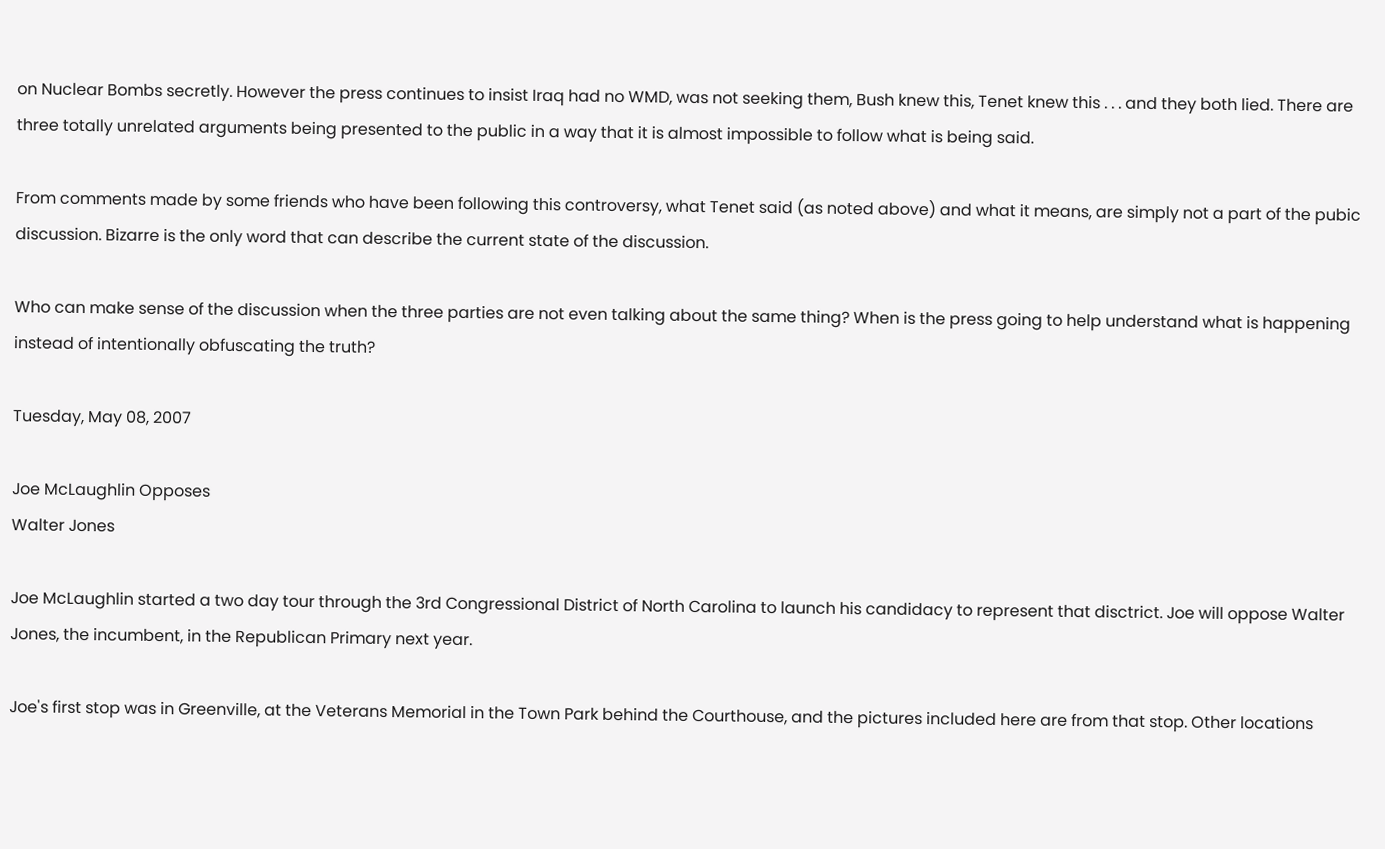on Nuclear Bombs secretly. However the press continues to insist Iraq had no WMD, was not seeking them, Bush knew this, Tenet knew this . . . and they both lied. There are three totally unrelated arguments being presented to the public in a way that it is almost impossible to follow what is being said.

From comments made by some friends who have been following this controversy, what Tenet said (as noted above) and what it means, are simply not a part of the pubic discussion. Bizarre is the only word that can describe the current state of the discussion.

Who can make sense of the discussion when the three parties are not even talking about the same thing? When is the press going to help understand what is happening instead of intentionally obfuscating the truth?

Tuesday, May 08, 2007

Joe McLaughlin Opposes
Walter Jones

Joe McLaughlin started a two day tour through the 3rd Congressional District of North Carolina to launch his candidacy to represent that disctrict. Joe will oppose Walter Jones, the incumbent, in the Republican Primary next year.

Joe's first stop was in Greenville, at the Veterans Memorial in the Town Park behind the Courthouse, and the pictures included here are from that stop. Other locations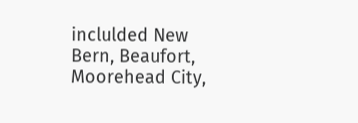inclulded New Bern, Beaufort, Moorehead City,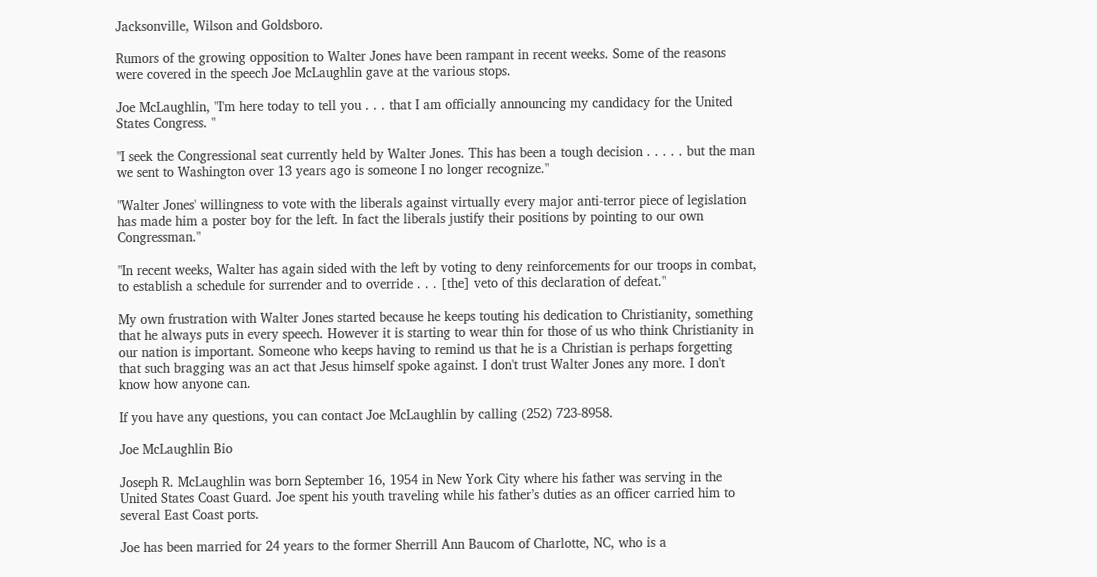Jacksonville, Wilson and Goldsboro.

Rumors of the growing opposition to Walter Jones have been rampant in recent weeks. Some of the reasons were covered in the speech Joe McLaughlin gave at the various stops.

Joe McLaughlin, "I'm here today to tell you . . . that I am officially announcing my candidacy for the United States Congress. "

"I seek the Congressional seat currently held by Walter Jones. This has been a tough decision . . . . . but the man we sent to Washington over 13 years ago is someone I no longer recognize."

"Walter Jones' willingness to vote with the liberals against virtually every major anti-terror piece of legislation has made him a poster boy for the left. In fact the liberals justify their positions by pointing to our own Congressman."

"In recent weeks, Walter has again sided with the left by voting to deny reinforcements for our troops in combat, to establish a schedule for surrender and to override . . . [the] veto of this declaration of defeat."

My own frustration with Walter Jones started because he keeps touting his dedication to Christianity, something that he always puts in every speech. However it is starting to wear thin for those of us who think Christianity in our nation is important. Someone who keeps having to remind us that he is a Christian is perhaps forgetting that such bragging was an act that Jesus himself spoke against. I don't trust Walter Jones any more. I don't know how anyone can.

If you have any questions, you can contact Joe McLaughlin by calling (252) 723-8958.

Joe McLaughlin Bio

Joseph R. McLaughlin was born September 16, 1954 in New York City where his father was serving in the United States Coast Guard. Joe spent his youth traveling while his father’s duties as an officer carried him to several East Coast ports.

Joe has been married for 24 years to the former Sherrill Ann Baucom of Charlotte, NC, who is a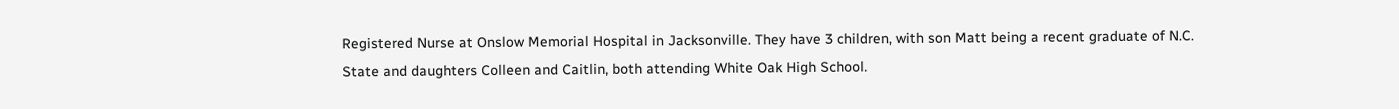Registered Nurse at Onslow Memorial Hospital in Jacksonville. They have 3 children, with son Matt being a recent graduate of N.C. State and daughters Colleen and Caitlin, both attending White Oak High School.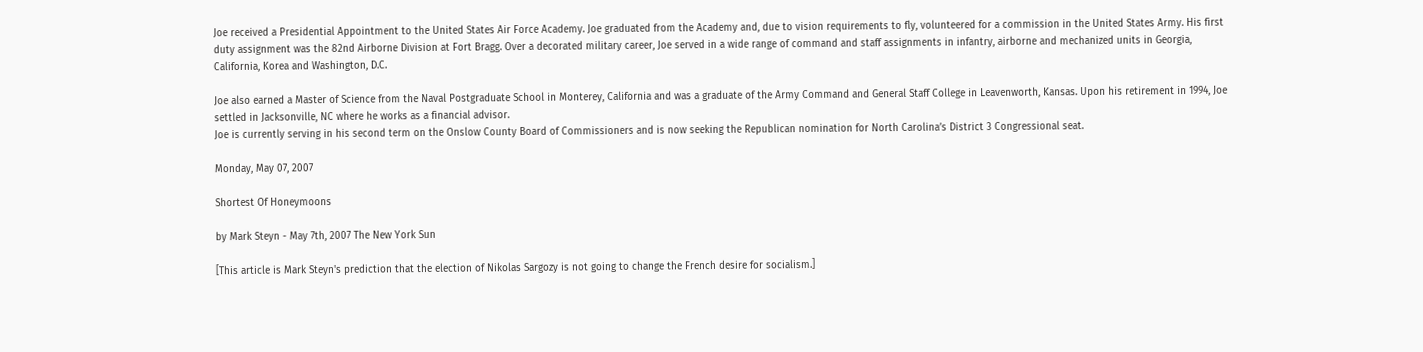Joe received a Presidential Appointment to the United States Air Force Academy. Joe graduated from the Academy and, due to vision requirements to fly, volunteered for a commission in the United States Army. His first duty assignment was the 82nd Airborne Division at Fort Bragg. Over a decorated military career, Joe served in a wide range of command and staff assignments in infantry, airborne and mechanized units in Georgia, California, Korea and Washington, D.C.

Joe also earned a Master of Science from the Naval Postgraduate School in Monterey, California and was a graduate of the Army Command and General Staff College in Leavenworth, Kansas. Upon his retirement in 1994, Joe settled in Jacksonville, NC where he works as a financial advisor.
Joe is currently serving in his second term on the Onslow County Board of Commissioners and is now seeking the Republican nomination for North Carolina’s District 3 Congressional seat.

Monday, May 07, 2007

Shortest Of Honeymoons

by Mark Steyn - May 7th, 2007 The New York Sun

[This article is Mark Steyn's prediction that the election of Nikolas Sargozy is not going to change the French desire for socialism.]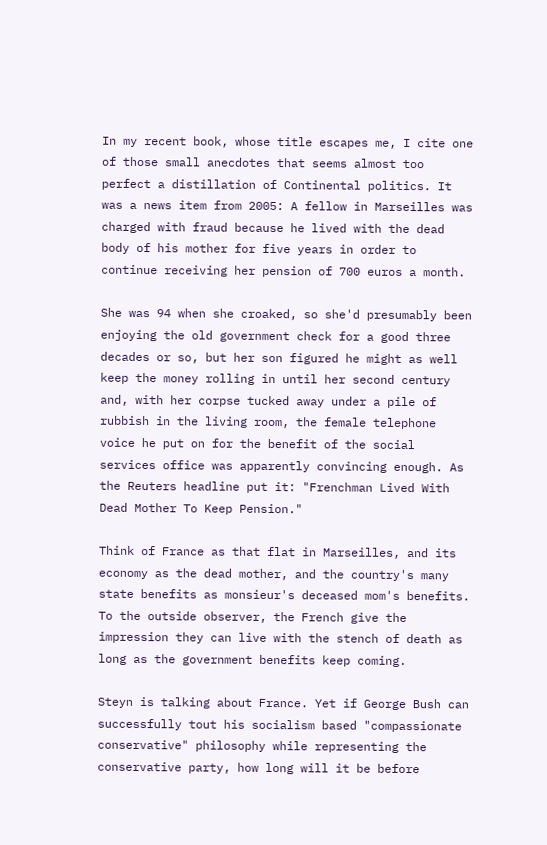In my recent book, whose title escapes me, I cite one of those small anecdotes that seems almost too perfect a distillation of Continental politics. It was a news item from 2005: A fellow in Marseilles was charged with fraud because he lived with the dead body of his mother for five years in order to continue receiving her pension of 700 euros a month.

She was 94 when she croaked, so she'd presumably been enjoying the old government check for a good three decades or so, but her son figured he might as well keep the money rolling in until her second century and, with her corpse tucked away under a pile of rubbish in the living room, the female telephone voice he put on for the benefit of the social services office was apparently convincing enough. As the Reuters headline put it: "Frenchman Lived With Dead Mother To Keep Pension."

Think of France as that flat in Marseilles, and its economy as the dead mother, and the country's many state benefits as monsieur's deceased mom's benefits. To the outside observer, the French give the impression they can live with the stench of death as long as the government benefits keep coming.

Steyn is talking about France. Yet if George Bush can successfully tout his socialism based "compassionate conservative" philosophy while representing the conservative party, how long will it be before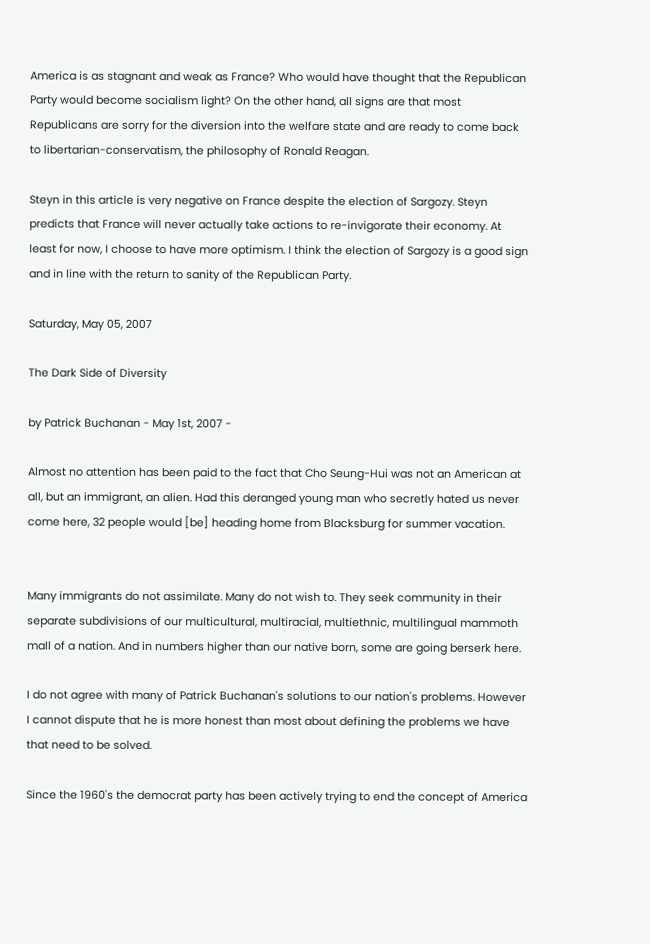America is as stagnant and weak as France? Who would have thought that the Republican Party would become socialism light? On the other hand, all signs are that most Republicans are sorry for the diversion into the welfare state and are ready to come back to libertarian-conservatism, the philosophy of Ronald Reagan.

Steyn in this article is very negative on France despite the election of Sargozy. Steyn predicts that France will never actually take actions to re-invigorate their economy. At least for now, I choose to have more optimism. I think the election of Sargozy is a good sign and in line with the return to sanity of the Republican Party.

Saturday, May 05, 2007

The Dark Side of Diversity

by Patrick Buchanan - May 1st, 2007 -

Almost no attention has been paid to the fact that Cho Seung-Hui was not an American at all, but an immigrant, an alien. Had this deranged young man who secretly hated us never come here, 32 people would [be] heading home from Blacksburg for summer vacation.


Many immigrants do not assimilate. Many do not wish to. They seek community in their separate subdivisions of our multicultural, multiracial, multiethnic, multilingual mammoth mall of a nation. And in numbers higher than our native born, some are going berserk here.

I do not agree with many of Patrick Buchanan's solutions to our nation's problems. However I cannot dispute that he is more honest than most about defining the problems we have that need to be solved.

Since the 1960's the democrat party has been actively trying to end the concept of America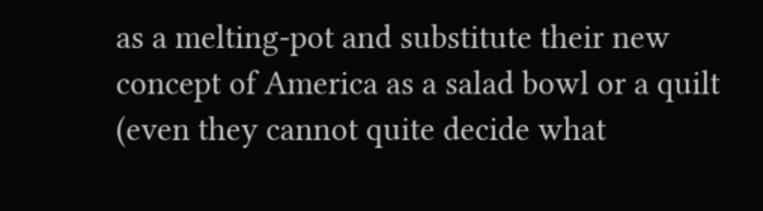as a melting-pot and substitute their new concept of America as a salad bowl or a quilt (even they cannot quite decide what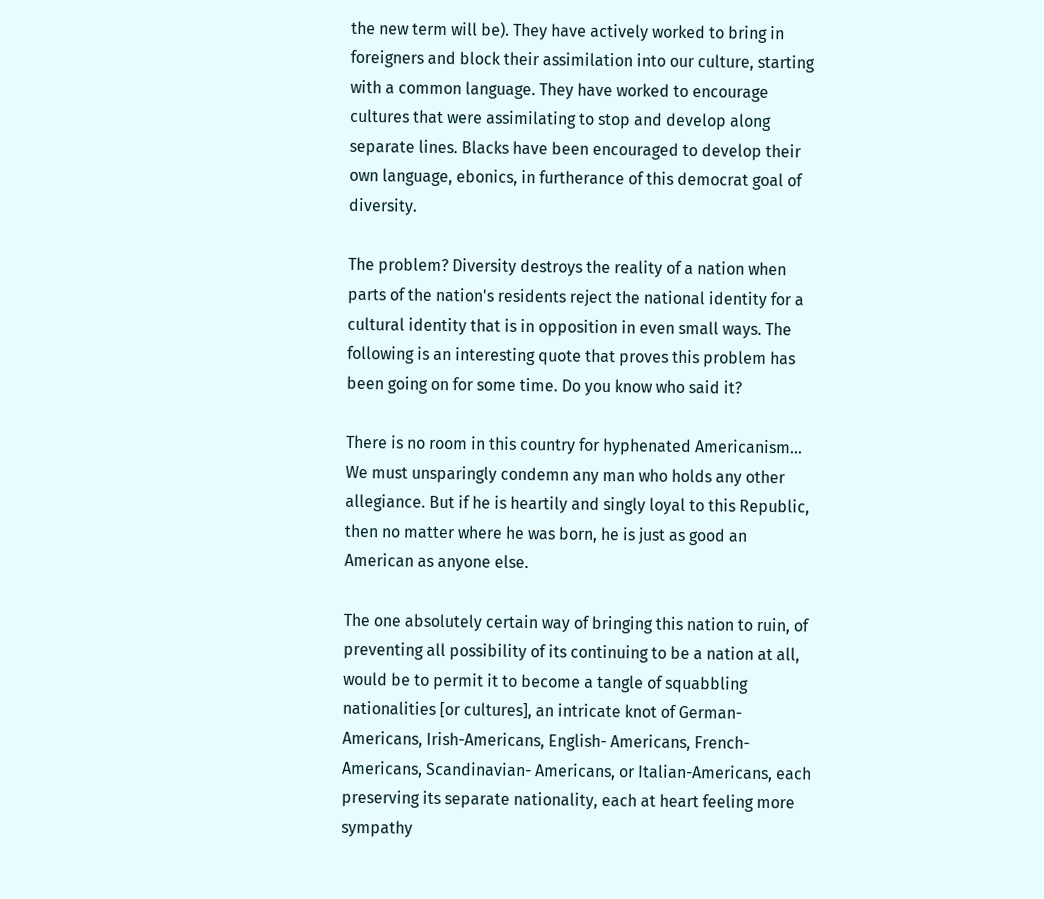the new term will be). They have actively worked to bring in foreigners and block their assimilation into our culture, starting with a common language. They have worked to encourage cultures that were assimilating to stop and develop along separate lines. Blacks have been encouraged to develop their own language, ebonics, in furtherance of this democrat goal of diversity.

The problem? Diversity destroys the reality of a nation when parts of the nation's residents reject the national identity for a cultural identity that is in opposition in even small ways. The following is an interesting quote that proves this problem has been going on for some time. Do you know who said it?

There is no room in this country for hyphenated Americanism… We must unsparingly condemn any man who holds any other allegiance. But if he is heartily and singly loyal to this Republic, then no matter where he was born, he is just as good an American as anyone else.

The one absolutely certain way of bringing this nation to ruin, of preventing all possibility of its continuing to be a nation at all, would be to permit it to become a tangle of squabbling nationalities [or cultures], an intricate knot of German-Americans, Irish-Americans, English- Americans, French-Americans, Scandinavian- Americans, or Italian-Americans, each preserving its separate nationality, each at heart feeling more sympathy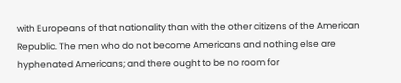with Europeans of that nationality than with the other citizens of the American Republic. The men who do not become Americans and nothing else are hyphenated Americans; and there ought to be no room for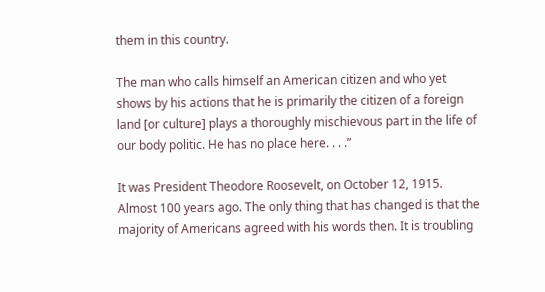them in this country.

The man who calls himself an American citizen and who yet shows by his actions that he is primarily the citizen of a foreign land [or culture] plays a thoroughly mischievous part in the life of our body politic. He has no place here. . . .”

It was President Theodore Roosevelt, on October 12, 1915. Almost 100 years ago. The only thing that has changed is that the majority of Americans agreed with his words then. It is troubling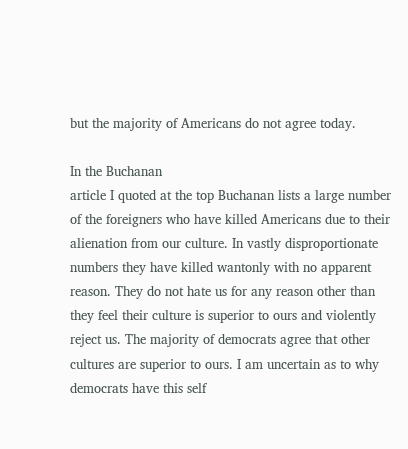but the majority of Americans do not agree today.

In the Buchanan
article I quoted at the top Buchanan lists a large number of the foreigners who have killed Americans due to their alienation from our culture. In vastly disproportionate numbers they have killed wantonly with no apparent reason. They do not hate us for any reason other than they feel their culture is superior to ours and violently reject us. The majority of democrats agree that other cultures are superior to ours. I am uncertain as to why democrats have this self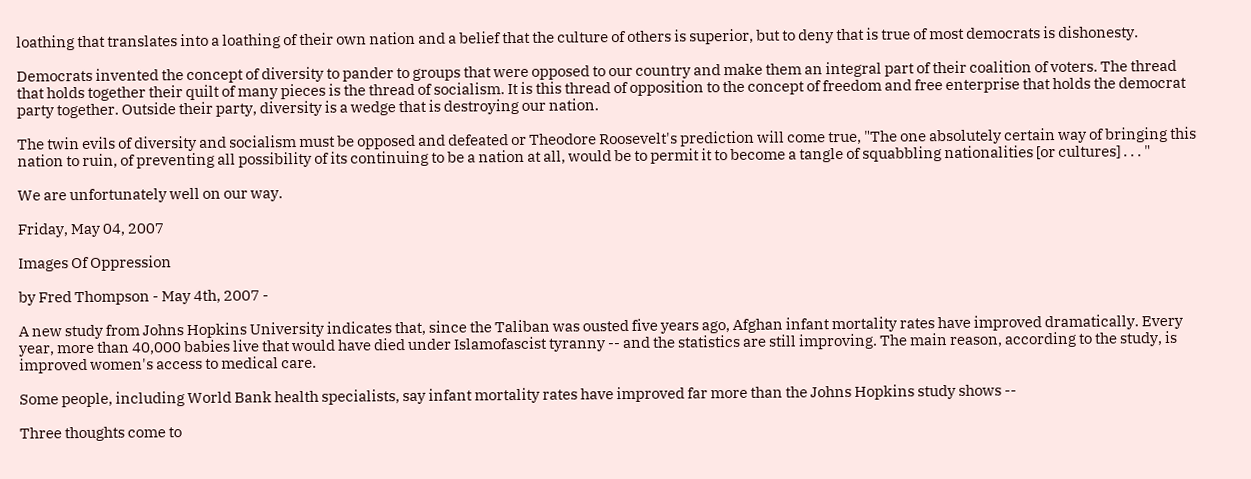loathing that translates into a loathing of their own nation and a belief that the culture of others is superior, but to deny that is true of most democrats is dishonesty.

Democrats invented the concept of diversity to pander to groups that were opposed to our country and make them an integral part of their coalition of voters. The thread that holds together their quilt of many pieces is the thread of socialism. It is this thread of opposition to the concept of freedom and free enterprise that holds the democrat party together. Outside their party, diversity is a wedge that is destroying our nation.

The twin evils of diversity and socialism must be opposed and defeated or Theodore Roosevelt's prediction will come true, "The one absolutely certain way of bringing this nation to ruin, of preventing all possibility of its continuing to be a nation at all, would be to permit it to become a tangle of squabbling nationalities [or cultures] . . . "

We are unfortunately well on our way.

Friday, May 04, 2007

Images Of Oppression

by Fred Thompson - May 4th, 2007 -

A new study from Johns Hopkins University indicates that, since the Taliban was ousted five years ago, Afghan infant mortality rates have improved dramatically. Every year, more than 40,000 babies live that would have died under Islamofascist tyranny -- and the statistics are still improving. The main reason, according to the study, is improved women's access to medical care.

Some people, including World Bank health specialists, say infant mortality rates have improved far more than the Johns Hopkins study shows --

Three thoughts come to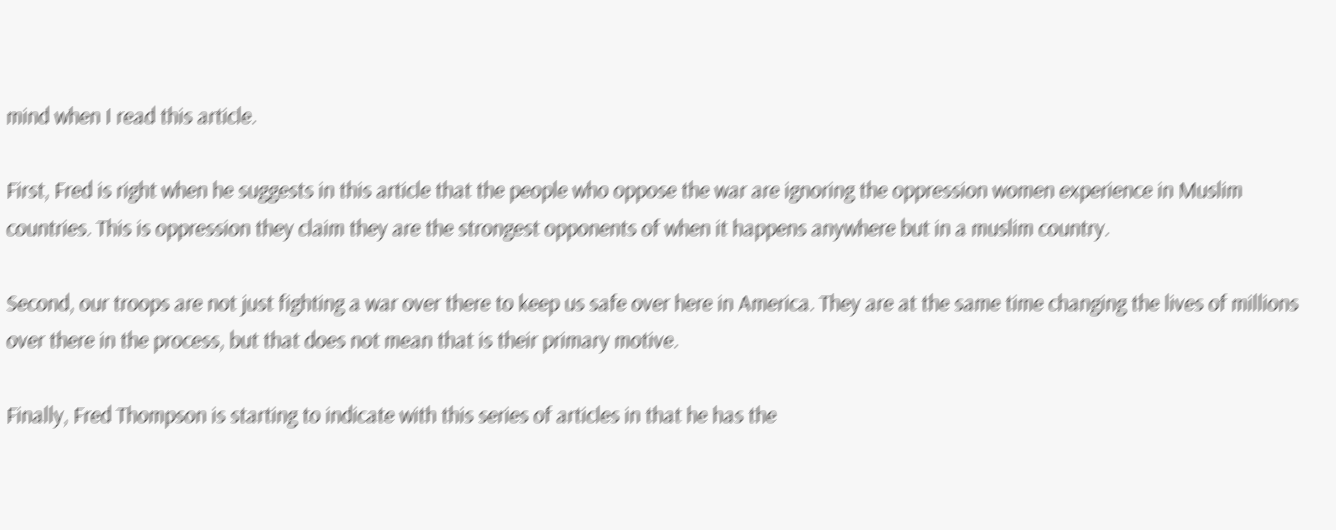mind when I read this article.

First, Fred is right when he suggests in this article that the people who oppose the war are ignoring the oppression women experience in Muslim countries. This is oppression they claim they are the strongest opponents of when it happens anywhere but in a muslim country.

Second, our troops are not just fighting a war over there to keep us safe over here in America. They are at the same time changing the lives of millions over there in the process, but that does not mean that is their primary motive.

Finally, Fred Thompson is starting to indicate with this series of articles in that he has the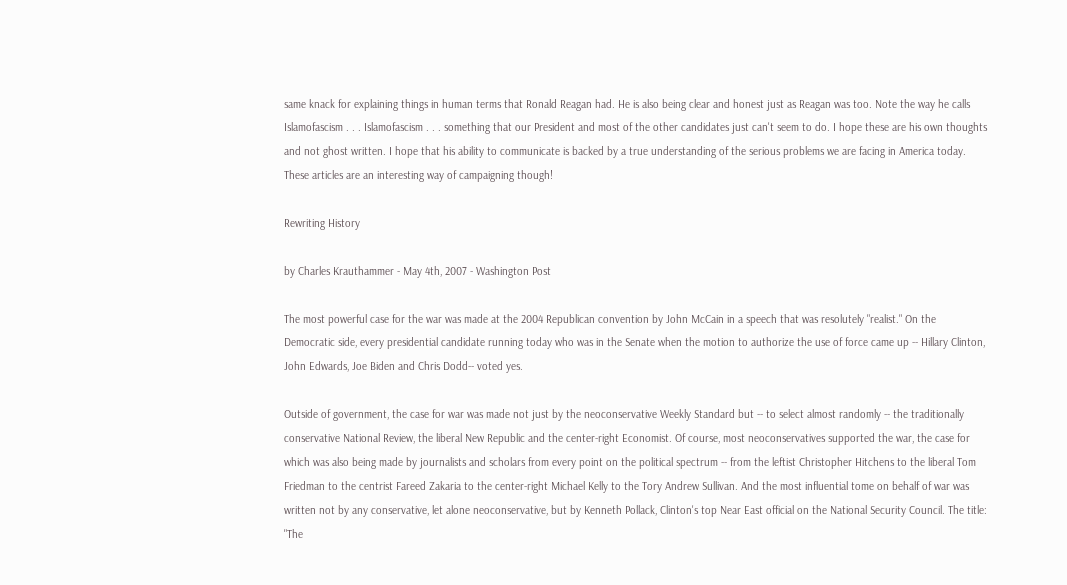same knack for explaining things in human terms that Ronald Reagan had. He is also being clear and honest just as Reagan was too. Note the way he calls Islamofascism . . . Islamofascism . . . something that our President and most of the other candidates just can't seem to do. I hope these are his own thoughts and not ghost written. I hope that his ability to communicate is backed by a true understanding of the serious problems we are facing in America today. These articles are an interesting way of campaigning though!

Rewriting History

by Charles Krauthammer - May 4th, 2007 - Washington Post

The most powerful case for the war was made at the 2004 Republican convention by John McCain in a speech that was resolutely "realist." On the Democratic side, every presidential candidate running today who was in the Senate when the motion to authorize the use of force came up -- Hillary Clinton, John Edwards, Joe Biden and Chris Dodd-- voted yes.

Outside of government, the case for war was made not just by the neoconservative Weekly Standard but -- to select almost randomly -- the traditionally conservative National Review, the liberal New Republic and the center-right Economist. Of course, most neoconservatives supported the war, the case for which was also being made by journalists and scholars from every point on the political spectrum -- from the leftist Christopher Hitchens to the liberal Tom Friedman to the centrist Fareed Zakaria to the center-right Michael Kelly to the Tory Andrew Sullivan. And the most influential tome on behalf of war was written not by any conservative, let alone neoconservative, but by Kenneth Pollack, Clinton's top Near East official on the National Security Council. The title: "The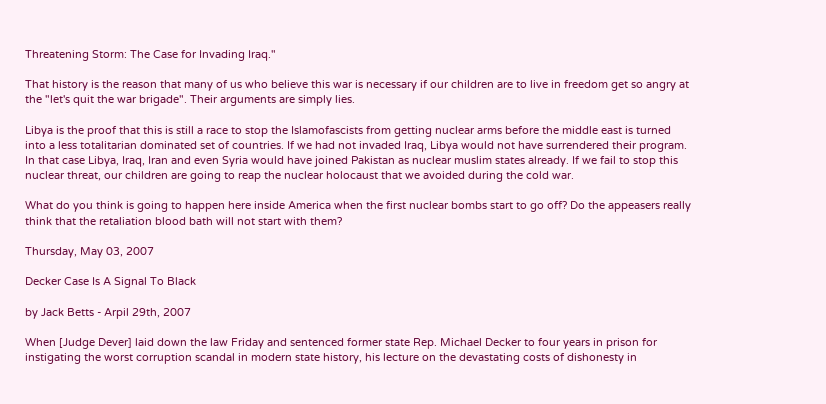Threatening Storm: The Case for Invading Iraq."

That history is the reason that many of us who believe this war is necessary if our children are to live in freedom get so angry at the "let's quit the war brigade". Their arguments are simply lies.

Libya is the proof that this is still a race to stop the Islamofascists from getting nuclear arms before the middle east is turned into a less totalitarian dominated set of countries. If we had not invaded Iraq, Libya would not have surrendered their program. In that case Libya, Iraq, Iran and even Syria would have joined Pakistan as nuclear muslim states already. If we fail to stop this nuclear threat, our children are going to reap the nuclear holocaust that we avoided during the cold war.

What do you think is going to happen here inside America when the first nuclear bombs start to go off? Do the appeasers really think that the retaliation blood bath will not start with them?

Thursday, May 03, 2007

Decker Case Is A Signal To Black

by Jack Betts - Arpil 29th, 2007

When [Judge Dever] laid down the law Friday and sentenced former state Rep. Michael Decker to four years in prison for instigating the worst corruption scandal in modern state history, his lecture on the devastating costs of dishonesty in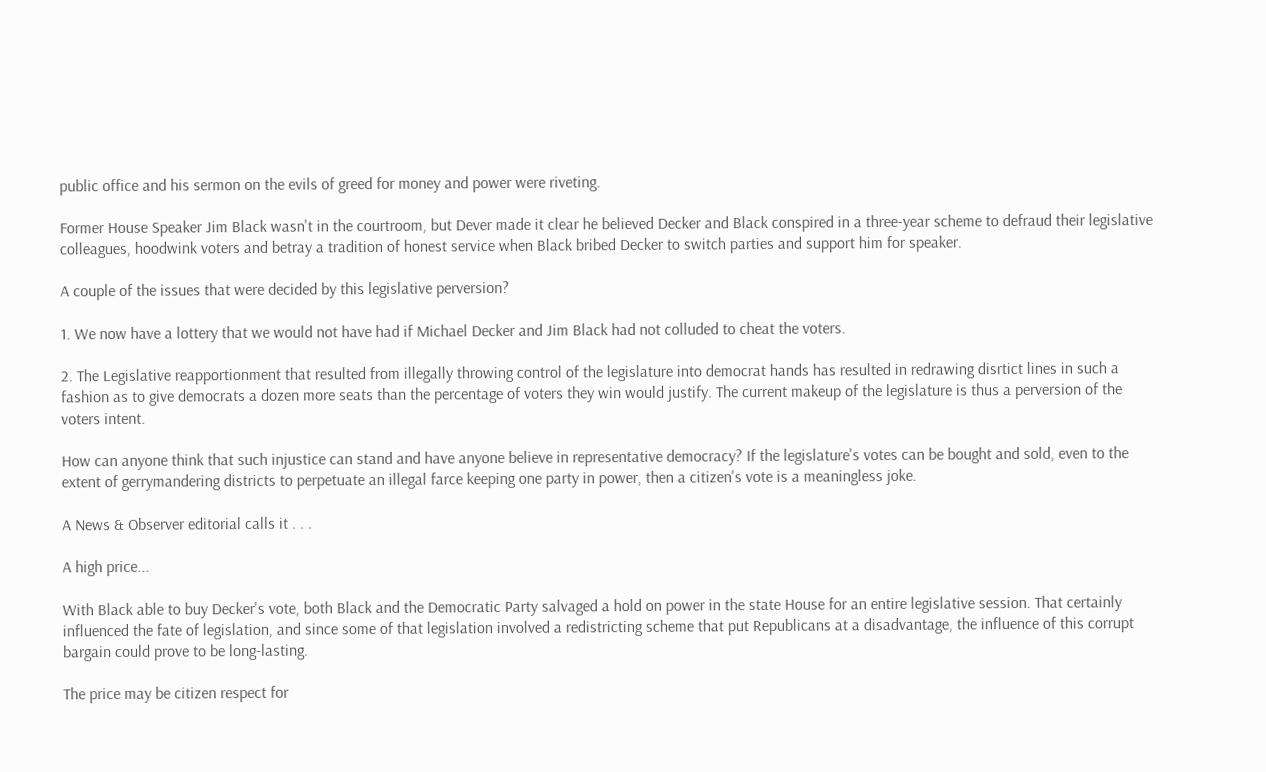public office and his sermon on the evils of greed for money and power were riveting.

Former House Speaker Jim Black wasn't in the courtroom, but Dever made it clear he believed Decker and Black conspired in a three-year scheme to defraud their legislative colleagues, hoodwink voters and betray a tradition of honest service when Black bribed Decker to switch parties and support him for speaker.

A couple of the issues that were decided by this legislative perversion?

1. We now have a lottery that we would not have had if Michael Decker and Jim Black had not colluded to cheat the voters.

2. The Legislative reapportionment that resulted from illegally throwing control of the legislature into democrat hands has resulted in redrawing disrtict lines in such a fashion as to give democrats a dozen more seats than the percentage of voters they win would justify. The current makeup of the legislature is thus a perversion of the voters intent.

How can anyone think that such injustice can stand and have anyone believe in representative democracy? If the legislature's votes can be bought and sold, even to the extent of gerrymandering districts to perpetuate an illegal farce keeping one party in power, then a citizen's vote is a meaningless joke.

A News & Observer editorial calls it . . .

A high price...

With Black able to buy Decker's vote, both Black and the Democratic Party salvaged a hold on power in the state House for an entire legislative session. That certainly influenced the fate of legislation, and since some of that legislation involved a redistricting scheme that put Republicans at a disadvantage, the influence of this corrupt bargain could prove to be long-lasting.

The price may be citizen respect for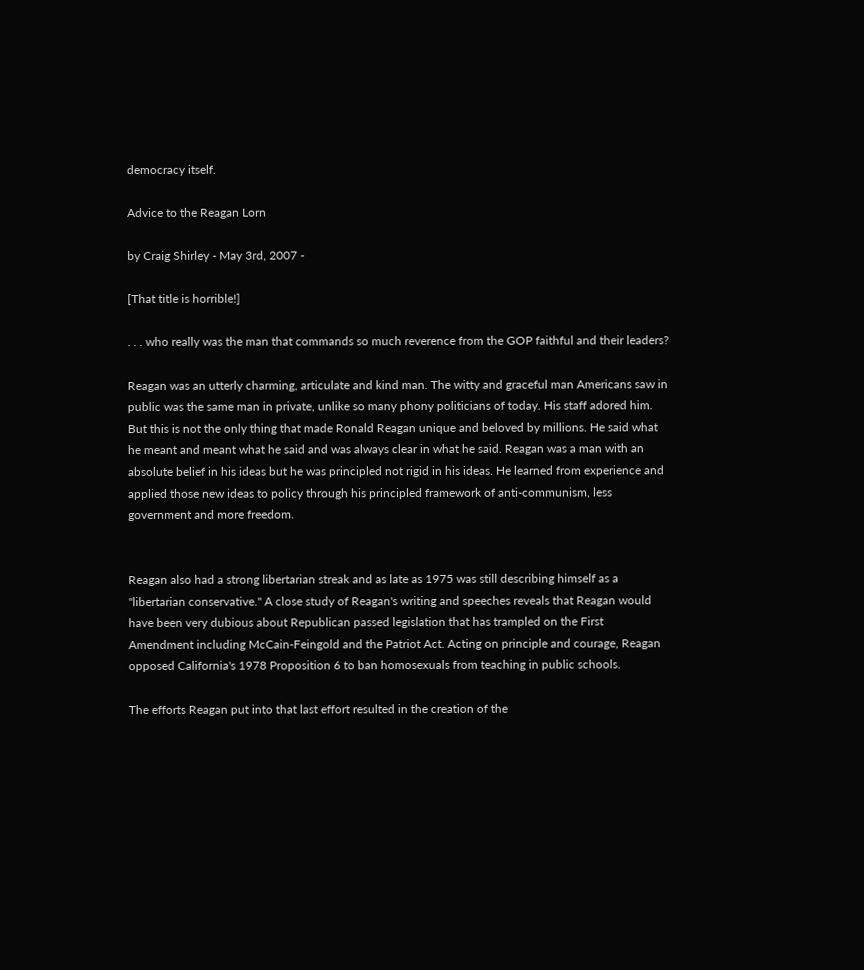democracy itself.

Advice to the Reagan Lorn

by Craig Shirley - May 3rd, 2007 -

[That title is horrible!]

. . . who really was the man that commands so much reverence from the GOP faithful and their leaders?

Reagan was an utterly charming, articulate and kind man. The witty and graceful man Americans saw in public was the same man in private, unlike so many phony politicians of today. His staff adored him. But this is not the only thing that made Ronald Reagan unique and beloved by millions. He said what he meant and meant what he said and was always clear in what he said. Reagan was a man with an absolute belief in his ideas but he was principled not rigid in his ideas. He learned from experience and applied those new ideas to policy through his principled framework of anti-communism, less government and more freedom.


Reagan also had a strong libertarian streak and as late as 1975 was still describing himself as a "libertarian conservative." A close study of Reagan's writing and speeches reveals that Reagan would have been very dubious about Republican passed legislation that has trampled on the First Amendment including McCain-Feingold and the Patriot Act. Acting on principle and courage, Reagan opposed California's 1978 Proposition 6 to ban homosexuals from teaching in public schools.

The efforts Reagan put into that last effort resulted in the creation of the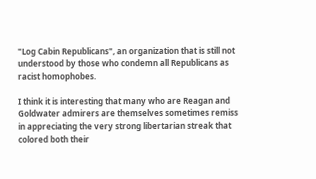"Log Cabin Republicans", an organization that is still not understood by those who condemn all Republicans as racist homophobes.

I think it is interesting that many who are Reagan and Goldwater admirers are themselves sometimes remiss in appreciating the very strong libertarian streak that colored both their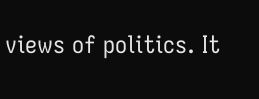views of politics. It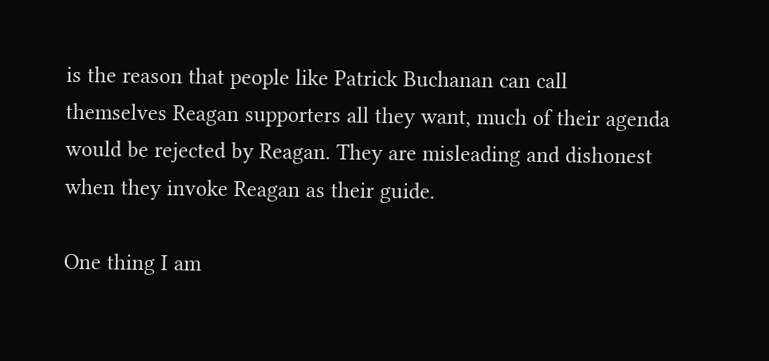is the reason that people like Patrick Buchanan can call themselves Reagan supporters all they want, much of their agenda would be rejected by Reagan. They are misleading and dishonest when they invoke Reagan as their guide.

One thing I am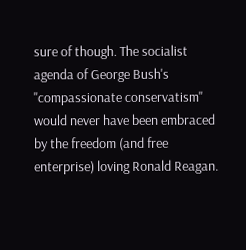sure of though. The socialist agenda of George Bush's "compassionate conservatism" would never have been embraced by the freedom (and free enterprise) loving Ronald Reagan.